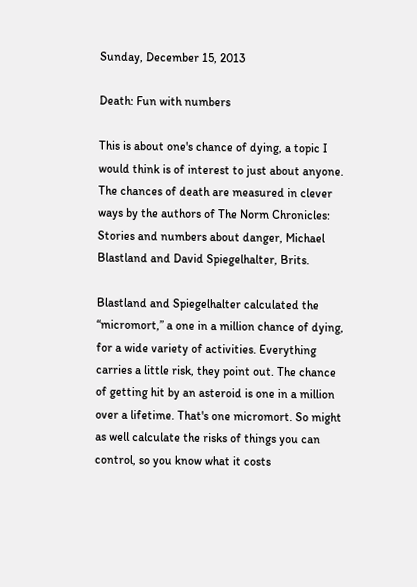Sunday, December 15, 2013

Death: Fun with numbers

This is about one's chance of dying, a topic I would think is of interest to just about anyone.  The chances of death are measured in clever ways by the authors of The Norm Chronicles: Stories and numbers about danger, Michael Blastland and David Spiegelhalter, Brits.

Blastland and Spiegelhalter calculated the “micromort,” a one in a million chance of dying, for a wide variety of activities. Everything carries a little risk, they point out. The chance of getting hit by an asteroid is one in a million over a lifetime. That's one micromort. So might as well calculate the risks of things you can control, so you know what it costs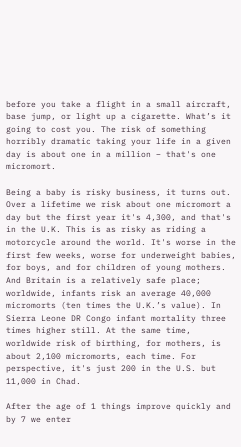before you take a flight in a small aircraft, base jump, or light up a cigarette. What’s it going to cost you. The risk of something horribly dramatic taking your life in a given day is about one in a million – that's one micromort.

Being a baby is risky business, it turns out. Over a lifetime we risk about one micromort a day but the first year it's 4,300, and that's in the U.K. This is as risky as riding a motorcycle around the world. It's worse in the first few weeks, worse for underweight babies, for boys, and for children of young mothers. And Britain is a relatively safe place; worldwide, infants risk an average 40,000 micromorts (ten times the U.K.’s value). In Sierra Leone DR Congo infant mortality three times higher still. At the same time, worldwide risk of birthing, for mothers, is about 2,100 micromorts, each time. For perspective, it's just 200 in the U.S. but 11,000 in Chad.

After the age of 1 things improve quickly and by 7 we enter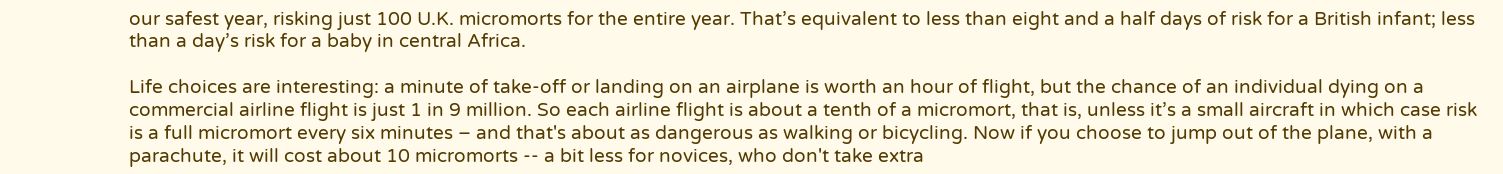our safest year, risking just 100 U.K. micromorts for the entire year. That’s equivalent to less than eight and a half days of risk for a British infant; less than a day’s risk for a baby in central Africa.

Life choices are interesting: a minute of take-off or landing on an airplane is worth an hour of flight, but the chance of an individual dying on a commercial airline flight is just 1 in 9 million. So each airline flight is about a tenth of a micromort, that is, unless it’s a small aircraft in which case risk is a full micromort every six minutes – and that's about as dangerous as walking or bicycling. Now if you choose to jump out of the plane, with a parachute, it will cost about 10 micromorts -- a bit less for novices, who don't take extra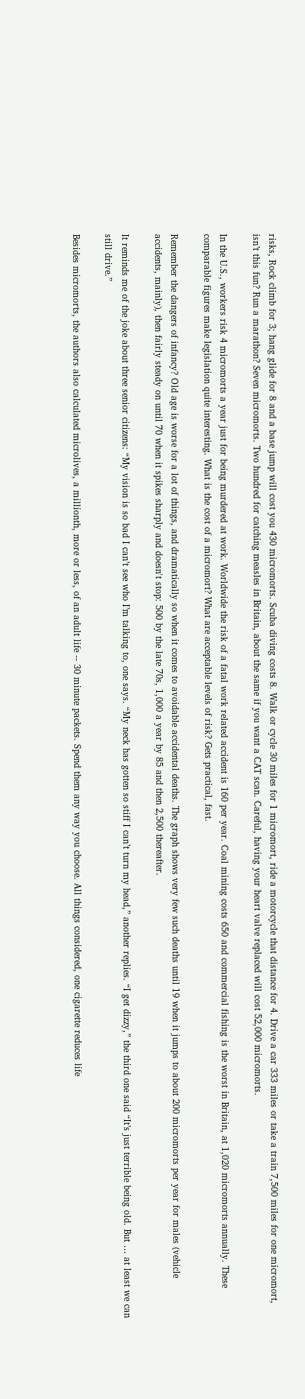risks, Rock climb for 3; hang glide for 8 and a base jump will cost you 430 micromorts. Scuba diving costs 8. Walk or cycle 30 miles for 1 micromort, ride a motorcycle that distance for 4. Drive a car 333 miles or take a train 7,500 miles for one micromort, isn’t this fun? Run a marathon? Seven micromorts. Two hundred for catching measles in Britain, about the same if you want a CAT scan. Careful, having your heart valve replaced will cost 52,000 micromorts.

In the U.S., workers risk 4 micromorts a year just for being murdered at work. Worldwide the risk of a fatal work related accident is 160 per year. Coal mining costs 650 and commercial fishing is the worst in Britain, at 1,020 micromorts annually. These comparable figures make legislation quite interesting. What is the cost of a micromort? What are acceptable levels of risk? Gets practical, fast.

Remember the dangers of infancy? Old age is worse for a lot of things, and dramatically so when it comes to avoidable accidental deaths. The graph shows very few such deaths until 19 when it jumps to about 200 micromorts per year for males (vehicle accidents, mainly), then fairly steady on until 70 when it spikes sharply and doesn't stop: 500 by the late 70s, 1,000 a year by 85 and then 2,500 thereafter.

It reminds me of the joke about three senior citizens: “My vision is so bad I can’t see who I’m talking to, one says. “My neck has gotten so stiff I can’t turn my head,” another replies. “I get dizzy,” the third one said “It’s just terrible being old. But … at least we can still drive.”

Besides micromorts, the authors also calculated microlives, a millionth, more or less, of an adult life -- 30 minute packets. Spend them any way you choose. All things considered, one cigarette reduces life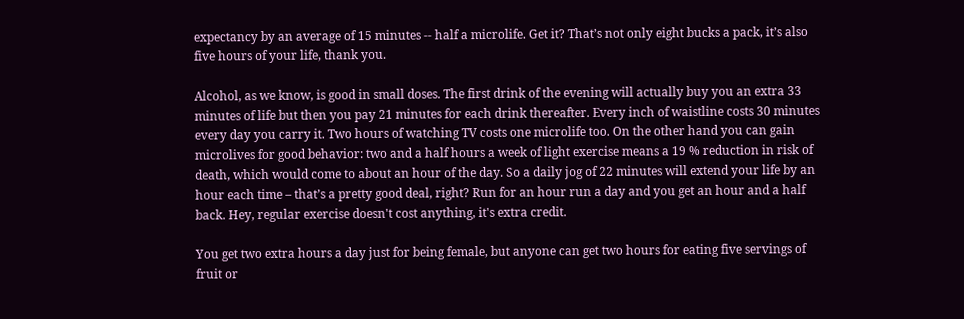expectancy by an average of 15 minutes -- half a microlife. Get it? That’s not only eight bucks a pack, it’s also five hours of your life, thank you.

Alcohol, as we know, is good in small doses. The first drink of the evening will actually buy you an extra 33 minutes of life but then you pay 21 minutes for each drink thereafter. Every inch of waistline costs 30 minutes every day you carry it. Two hours of watching TV costs one microlife too. On the other hand you can gain microlives for good behavior: two and a half hours a week of light exercise means a 19 % reduction in risk of death, which would come to about an hour of the day. So a daily jog of 22 minutes will extend your life by an hour each time – that’s a pretty good deal, right? Run for an hour run a day and you get an hour and a half back. Hey, regular exercise doesn't cost anything, it's extra credit.

You get two extra hours a day just for being female, but anyone can get two hours for eating five servings of fruit or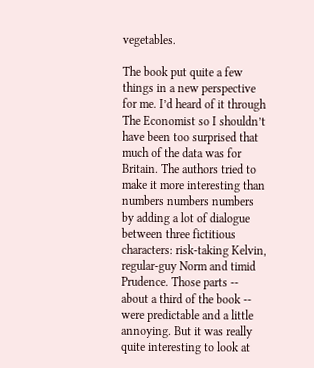vegetables.

The book put quite a few things in a new perspective for me. I’d heard of it through The Economist so I shouldn’t have been too surprised that much of the data was for Britain. The authors tried to make it more interesting than numbers numbers numbers by adding a lot of dialogue between three fictitious characters: risk-taking Kelvin, regular-guy Norm and timid Prudence. Those parts -- about a third of the book -- were predictable and a little annoying. But it was really quite interesting to look at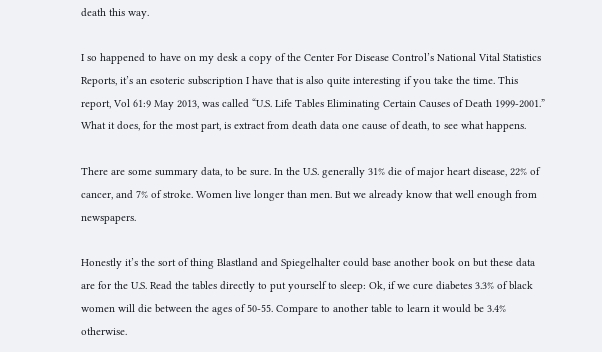death this way.

I so happened to have on my desk a copy of the Center For Disease Control’s National Vital Statistics Reports, it’s an esoteric subscription I have that is also quite interesting if you take the time. This report, Vol 61:9 May 2013, was called “U.S. Life Tables Eliminating Certain Causes of Death 1999-2001.” What it does, for the most part, is extract from death data one cause of death, to see what happens.

There are some summary data, to be sure. In the U.S. generally 31% die of major heart disease, 22% of cancer, and 7% of stroke. Women live longer than men. But we already know that well enough from newspapers.

Honestly it’s the sort of thing Blastland and Spiegelhalter could base another book on but these data are for the U.S. Read the tables directly to put yourself to sleep: Ok, if we cure diabetes 3.3% of black women will die between the ages of 50-55. Compare to another table to learn it would be 3.4% otherwise.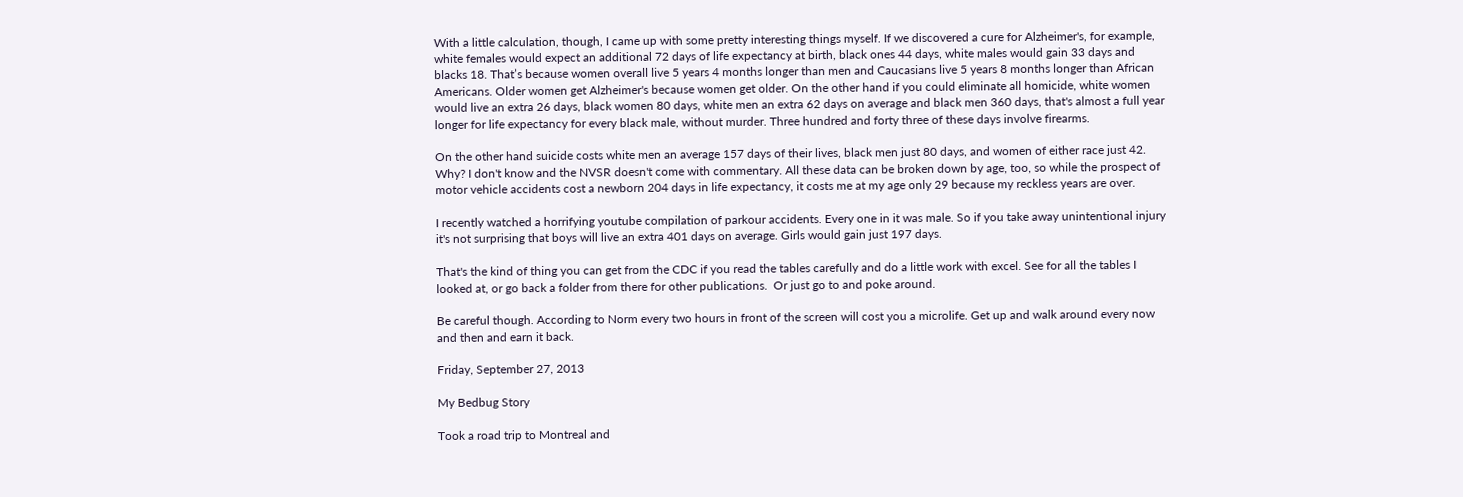With a little calculation, though, I came up with some pretty interesting things myself. If we discovered a cure for Alzheimer's, for example, white females would expect an additional 72 days of life expectancy at birth, black ones 44 days, white males would gain 33 days and blacks 18. That’s because women overall live 5 years 4 months longer than men and Caucasians live 5 years 8 months longer than African Americans. Older women get Alzheimer's because women get older. On the other hand if you could eliminate all homicide, white women would live an extra 26 days, black women 80 days, white men an extra 62 days on average and black men 360 days, that's almost a full year longer for life expectancy for every black male, without murder. Three hundred and forty three of these days involve firearms.

On the other hand suicide costs white men an average 157 days of their lives, black men just 80 days, and women of either race just 42. Why? I don't know and the NVSR doesn't come with commentary. All these data can be broken down by age, too, so while the prospect of motor vehicle accidents cost a newborn 204 days in life expectancy, it costs me at my age only 29 because my reckless years are over.

I recently watched a horrifying youtube compilation of parkour accidents. Every one in it was male. So if you take away unintentional injury it's not surprising that boys will live an extra 401 days on average. Girls would gain just 197 days.

That's the kind of thing you can get from the CDC if you read the tables carefully and do a little work with excel. See for all the tables I looked at, or go back a folder from there for other publications.  Or just go to and poke around.

Be careful though. According to Norm every two hours in front of the screen will cost you a microlife. Get up and walk around every now and then and earn it back.

Friday, September 27, 2013

My Bedbug Story

Took a road trip to Montreal and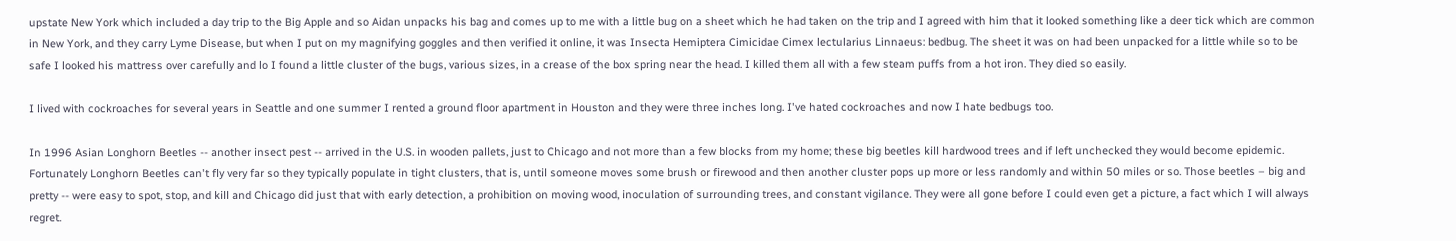upstate New York which included a day trip to the Big Apple and so Aidan unpacks his bag and comes up to me with a little bug on a sheet which he had taken on the trip and I agreed with him that it looked something like a deer tick which are common in New York, and they carry Lyme Disease, but when I put on my magnifying goggles and then verified it online, it was Insecta Hemiptera Cimicidae Cimex lectularius Linnaeus: bedbug. The sheet it was on had been unpacked for a little while so to be safe I looked his mattress over carefully and lo I found a little cluster of the bugs, various sizes, in a crease of the box spring near the head. I killed them all with a few steam puffs from a hot iron. They died so easily.

I lived with cockroaches for several years in Seattle and one summer I rented a ground floor apartment in Houston and they were three inches long. I've hated cockroaches and now I hate bedbugs too.

In 1996 Asian Longhorn Beetles -- another insect pest -- arrived in the U.S. in wooden pallets, just to Chicago and not more than a few blocks from my home; these big beetles kill hardwood trees and if left unchecked they would become epidemic. Fortunately Longhorn Beetles can't fly very far so they typically populate in tight clusters, that is, until someone moves some brush or firewood and then another cluster pops up more or less randomly and within 50 miles or so. Those beetles – big and pretty -- were easy to spot, stop, and kill and Chicago did just that with early detection, a prohibition on moving wood, inoculation of surrounding trees, and constant vigilance. They were all gone before I could even get a picture, a fact which I will always regret.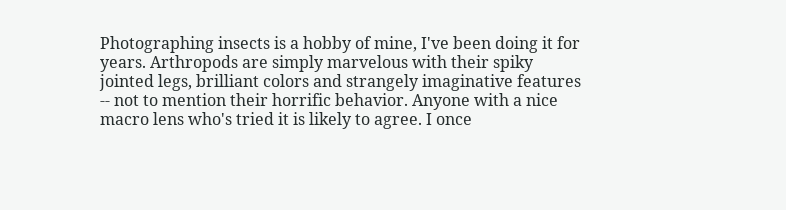Photographing insects is a hobby of mine, I've been doing it for years. Arthropods are simply marvelous with their spiky jointed legs, brilliant colors and strangely imaginative features -- not to mention their horrific behavior. Anyone with a nice macro lens who's tried it is likely to agree. I once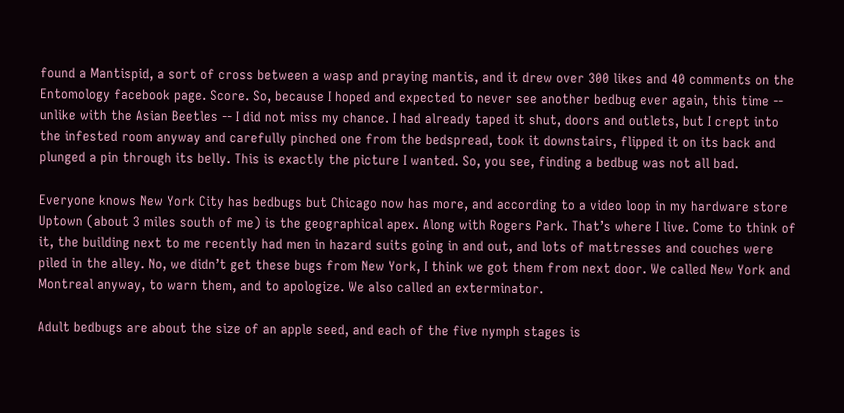found a Mantispid, a sort of cross between a wasp and praying mantis, and it drew over 300 likes and 40 comments on the Entomology facebook page. Score. So, because I hoped and expected to never see another bedbug ever again, this time -- unlike with the Asian Beetles -- I did not miss my chance. I had already taped it shut, doors and outlets, but I crept into the infested room anyway and carefully pinched one from the bedspread, took it downstairs, flipped it on its back and plunged a pin through its belly. This is exactly the picture I wanted. So, you see, finding a bedbug was not all bad.

Everyone knows New York City has bedbugs but Chicago now has more, and according to a video loop in my hardware store Uptown (about 3 miles south of me) is the geographical apex. Along with Rogers Park. That’s where I live. Come to think of it, the building next to me recently had men in hazard suits going in and out, and lots of mattresses and couches were piled in the alley. No, we didn’t get these bugs from New York, I think we got them from next door. We called New York and Montreal anyway, to warn them, and to apologize. We also called an exterminator.

Adult bedbugs are about the size of an apple seed, and each of the five nymph stages is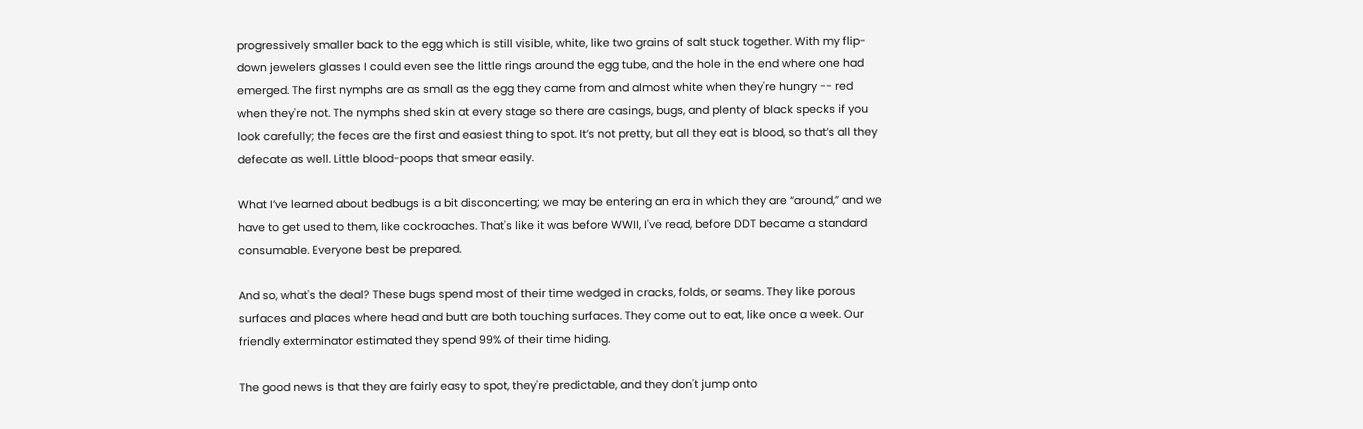progressively smaller back to the egg which is still visible, white, like two grains of salt stuck together. With my flip-down jewelers glasses I could even see the little rings around the egg tube, and the hole in the end where one had emerged. The first nymphs are as small as the egg they came from and almost white when they're hungry -- red when they're not. The nymphs shed skin at every stage so there are casings, bugs, and plenty of black specks if you look carefully; the feces are the first and easiest thing to spot. It’s not pretty, but all they eat is blood, so that’s all they defecate as well. Little blood-poops that smear easily.

What I’ve learned about bedbugs is a bit disconcerting; we may be entering an era in which they are “around,” and we have to get used to them, like cockroaches. That's like it was before WWII, I've read, before DDT became a standard consumable. Everyone best be prepared.

And so, what's the deal? These bugs spend most of their time wedged in cracks, folds, or seams. They like porous surfaces and places where head and butt are both touching surfaces. They come out to eat, like once a week. Our friendly exterminator estimated they spend 99% of their time hiding.

The good news is that they are fairly easy to spot, they're predictable, and they don't jump onto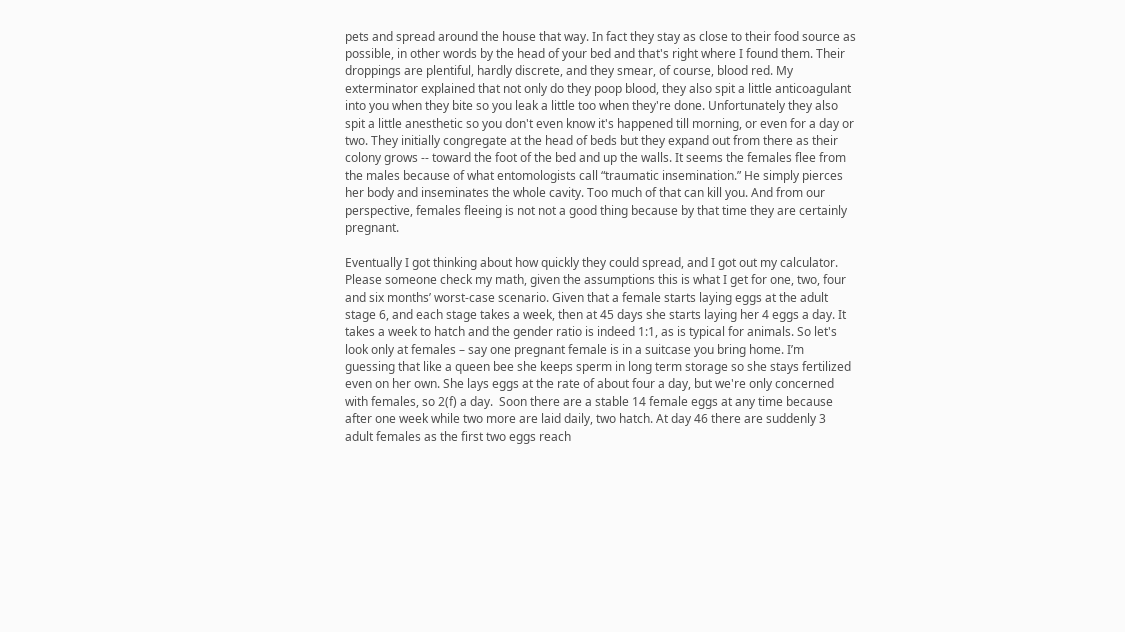pets and spread around the house that way. In fact they stay as close to their food source as possible, in other words by the head of your bed and that's right where I found them. Their droppings are plentiful, hardly discrete, and they smear, of course, blood red. My exterminator explained that not only do they poop blood, they also spit a little anticoagulant into you when they bite so you leak a little too when they're done. Unfortunately they also spit a little anesthetic so you don't even know it's happened till morning, or even for a day or two. They initially congregate at the head of beds but they expand out from there as their colony grows -- toward the foot of the bed and up the walls. It seems the females flee from the males because of what entomologists call “traumatic insemination.” He simply pierces her body and inseminates the whole cavity. Too much of that can kill you. And from our perspective, females fleeing is not not a good thing because by that time they are certainly pregnant.

Eventually I got thinking about how quickly they could spread, and I got out my calculator. Please someone check my math, given the assumptions this is what I get for one, two, four and six months’ worst-case scenario. Given that a female starts laying eggs at the adult stage 6, and each stage takes a week, then at 45 days she starts laying her 4 eggs a day. It takes a week to hatch and the gender ratio is indeed 1:1, as is typical for animals. So let's look only at females – say one pregnant female is in a suitcase you bring home. I’m guessing that like a queen bee she keeps sperm in long term storage so she stays fertilized even on her own. She lays eggs at the rate of about four a day, but we're only concerned with females, so 2(f) a day.  Soon there are a stable 14 female eggs at any time because after one week while two more are laid daily, two hatch. At day 46 there are suddenly 3 adult females as the first two eggs reach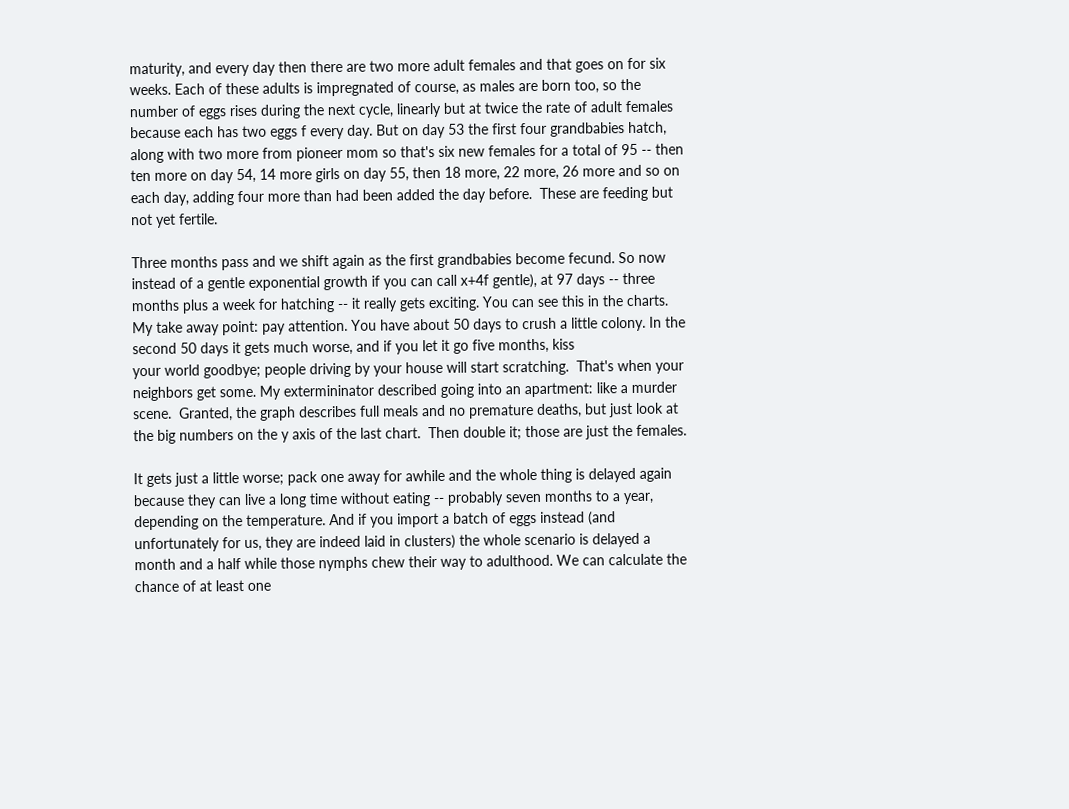maturity, and every day then there are two more adult females and that goes on for six weeks. Each of these adults is impregnated of course, as males are born too, so the number of eggs rises during the next cycle, linearly but at twice the rate of adult females because each has two eggs f every day. But on day 53 the first four grandbabies hatch, along with two more from pioneer mom so that's six new females for a total of 95 -- then ten more on day 54, 14 more girls on day 55, then 18 more, 22 more, 26 more and so on each day, adding four more than had been added the day before.  These are feeding but not yet fertile.

Three months pass and we shift again as the first grandbabies become fecund. So now instead of a gentle exponential growth if you can call x+4f gentle), at 97 days -- three months plus a week for hatching -- it really gets exciting. You can see this in the charts. My take away point: pay attention. You have about 50 days to crush a little colony. In the second 50 days it gets much worse, and if you let it go five months, kiss
your world goodbye; people driving by your house will start scratching.  That's when your neighbors get some. My extermininator described going into an apartment: like a murder scene.  Granted, the graph describes full meals and no premature deaths, but just look at the big numbers on the y axis of the last chart.  Then double it; those are just the females.

It gets just a little worse; pack one away for awhile and the whole thing is delayed again because they can live a long time without eating -- probably seven months to a year, depending on the temperature. And if you import a batch of eggs instead (and unfortunately for us, they are indeed laid in clusters) the whole scenario is delayed a month and a half while those nymphs chew their way to adulthood. We can calculate the chance of at least one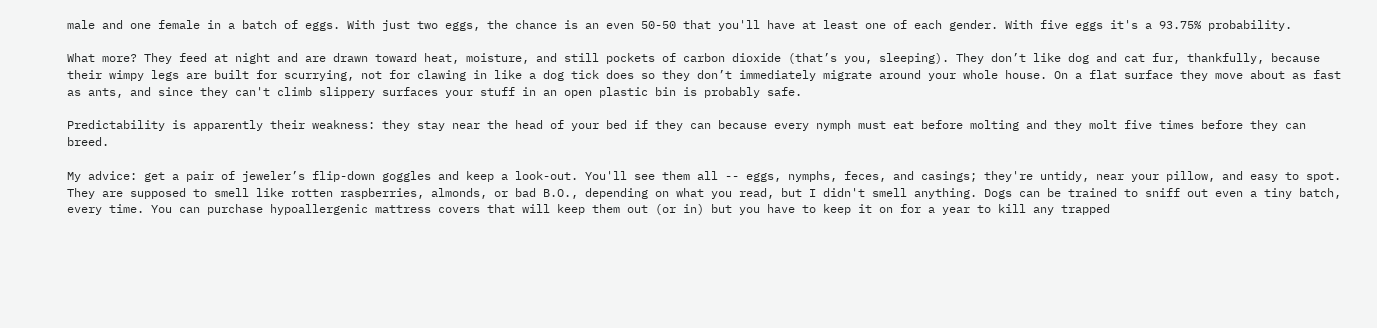male and one female in a batch of eggs. With just two eggs, the chance is an even 50-50 that you'll have at least one of each gender. With five eggs it's a 93.75% probability.

What more? They feed at night and are drawn toward heat, moisture, and still pockets of carbon dioxide (that’s you, sleeping). They don’t like dog and cat fur, thankfully, because their wimpy legs are built for scurrying, not for clawing in like a dog tick does so they don’t immediately migrate around your whole house. On a flat surface they move about as fast as ants, and since they can't climb slippery surfaces your stuff in an open plastic bin is probably safe.

Predictability is apparently their weakness: they stay near the head of your bed if they can because every nymph must eat before molting and they molt five times before they can breed.

My advice: get a pair of jeweler’s flip-down goggles and keep a look-out. You'll see them all -- eggs, nymphs, feces, and casings; they're untidy, near your pillow, and easy to spot. They are supposed to smell like rotten raspberries, almonds, or bad B.O., depending on what you read, but I didn't smell anything. Dogs can be trained to sniff out even a tiny batch, every time. You can purchase hypoallergenic mattress covers that will keep them out (or in) but you have to keep it on for a year to kill any trapped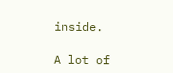inside.

A lot of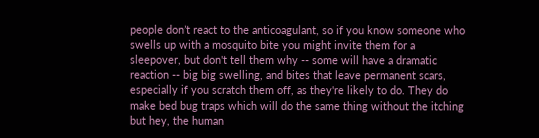people don’t react to the anticoagulant, so if you know someone who swells up with a mosquito bite you might invite them for a sleepover, but don't tell them why -- some will have a dramatic reaction -- big big swelling, and bites that leave permanent scars, especially if you scratch them off, as they're likely to do. They do make bed bug traps which will do the same thing without the itching but hey, the human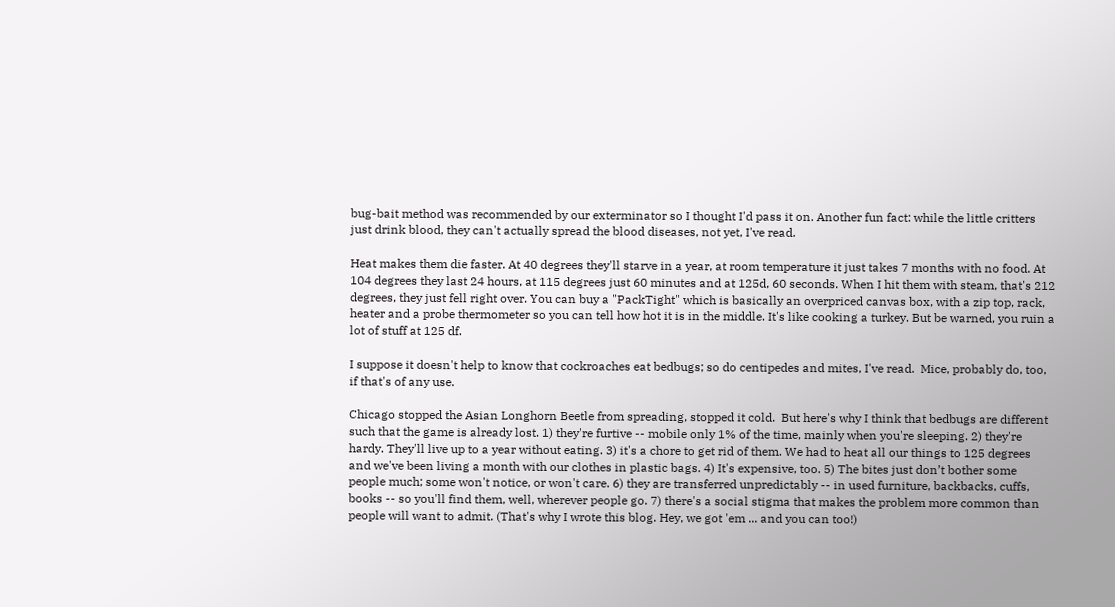bug-bait method was recommended by our exterminator so I thought I'd pass it on. Another fun fact: while the little critters just drink blood, they can't actually spread the blood diseases, not yet, I've read.

Heat makes them die faster. At 40 degrees they'll starve in a year, at room temperature it just takes 7 months with no food. At 104 degrees they last 24 hours, at 115 degrees just 60 minutes and at 125d, 60 seconds. When I hit them with steam, that's 212 degrees, they just fell right over. You can buy a "PackTight" which is basically an overpriced canvas box, with a zip top, rack, heater and a probe thermometer so you can tell how hot it is in the middle. It's like cooking a turkey. But be warned, you ruin a lot of stuff at 125 df.

I suppose it doesn't help to know that cockroaches eat bedbugs; so do centipedes and mites, I've read.  Mice, probably do, too, if that's of any use.

Chicago stopped the Asian Longhorn Beetle from spreading, stopped it cold.  But here's why I think that bedbugs are different such that the game is already lost. 1) they're furtive -- mobile only 1% of the time, mainly when you're sleeping. 2) they're hardy. They'll live up to a year without eating. 3) it's a chore to get rid of them. We had to heat all our things to 125 degrees and we've been living a month with our clothes in plastic bags. 4) It's expensive, too. 5) The bites just don’t bother some people much; some won't notice, or won't care. 6) they are transferred unpredictably -- in used furniture, backbacks, cuffs, books -- so you'll find them, well, wherever people go. 7) there's a social stigma that makes the problem more common than people will want to admit. (That's why I wrote this blog. Hey, we got 'em ... and you can too!)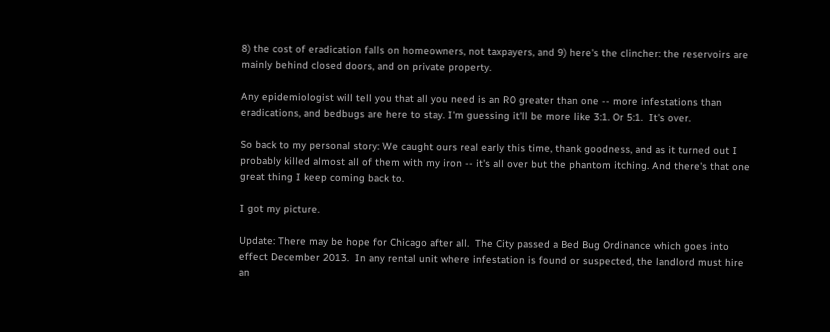8) the cost of eradication falls on homeowners, not taxpayers, and 9) here's the clincher: the reservoirs are mainly behind closed doors, and on private property.

Any epidemiologist will tell you that all you need is an R0 greater than one -- more infestations than eradications, and bedbugs are here to stay. I'm guessing it'll be more like 3:1. Or 5:1.  It's over.

So back to my personal story: We caught ours real early this time, thank goodness, and as it turned out I probably killed almost all of them with my iron -- it's all over but the phantom itching. And there's that one great thing I keep coming back to.

I got my picture.

Update: There may be hope for Chicago after all.  The City passed a Bed Bug Ordinance which goes into effect December 2013.  In any rental unit where infestation is found or suspected, the landlord must hire an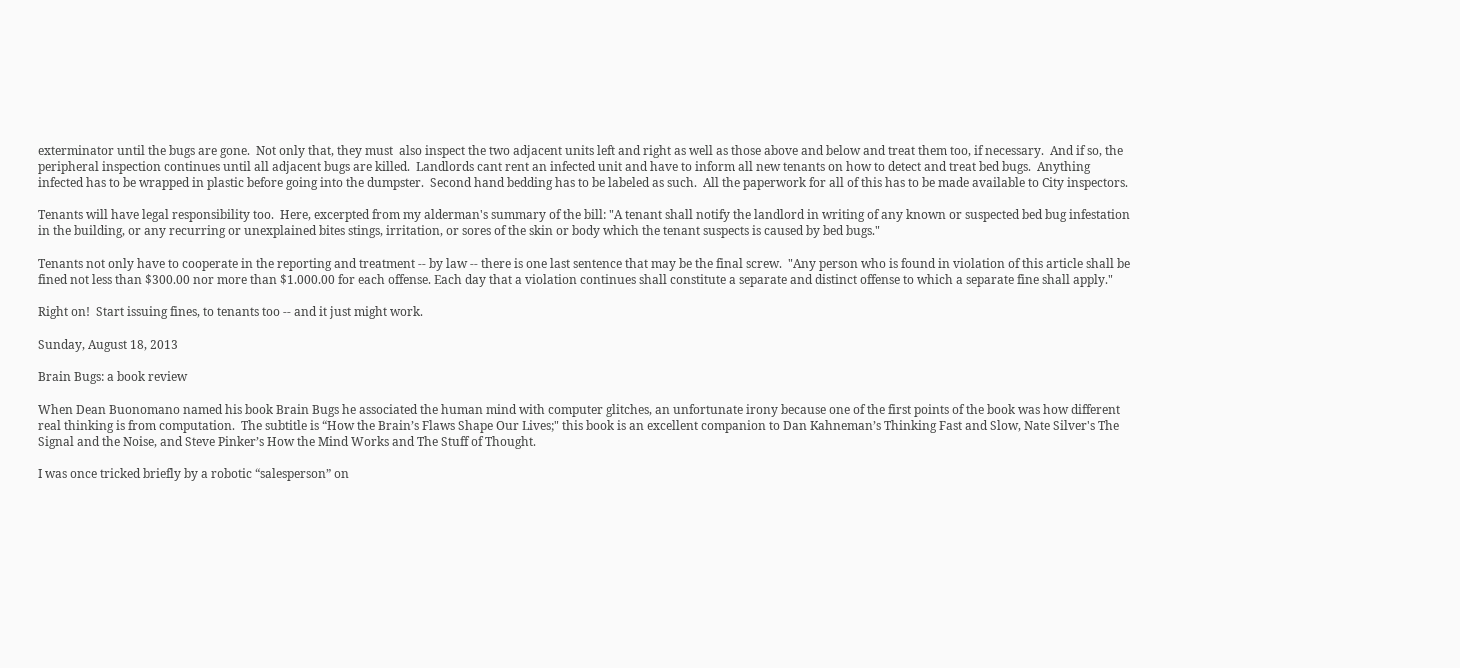exterminator until the bugs are gone.  Not only that, they must  also inspect the two adjacent units left and right as well as those above and below and treat them too, if necessary.  And if so, the peripheral inspection continues until all adjacent bugs are killed.  Landlords cant rent an infected unit and have to inform all new tenants on how to detect and treat bed bugs.  Anything infected has to be wrapped in plastic before going into the dumpster.  Second hand bedding has to be labeled as such.  All the paperwork for all of this has to be made available to City inspectors.

Tenants will have legal responsibility too.  Here, excerpted from my alderman's summary of the bill: "A tenant shall notify the landlord in writing of any known or suspected bed bug infestation in the building, or any recurring or unexplained bites stings, irritation, or sores of the skin or body which the tenant suspects is caused by bed bugs."

Tenants not only have to cooperate in the reporting and treatment -- by law -- there is one last sentence that may be the final screw.  "Any person who is found in violation of this article shall be fined not less than $300.00 nor more than $1.000.00 for each offense. Each day that a violation continues shall constitute a separate and distinct offense to which a separate fine shall apply."

Right on!  Start issuing fines, to tenants too -- and it just might work.

Sunday, August 18, 2013

Brain Bugs: a book review

When Dean Buonomano named his book Brain Bugs he associated the human mind with computer glitches, an unfortunate irony because one of the first points of the book was how different real thinking is from computation.  The subtitle is “How the Brain’s Flaws Shape Our Lives;" this book is an excellent companion to Dan Kahneman’s Thinking Fast and Slow, Nate Silver's The Signal and the Noise, and Steve Pinker’s How the Mind Works and The Stuff of Thought.

I was once tricked briefly by a robotic “salesperson” on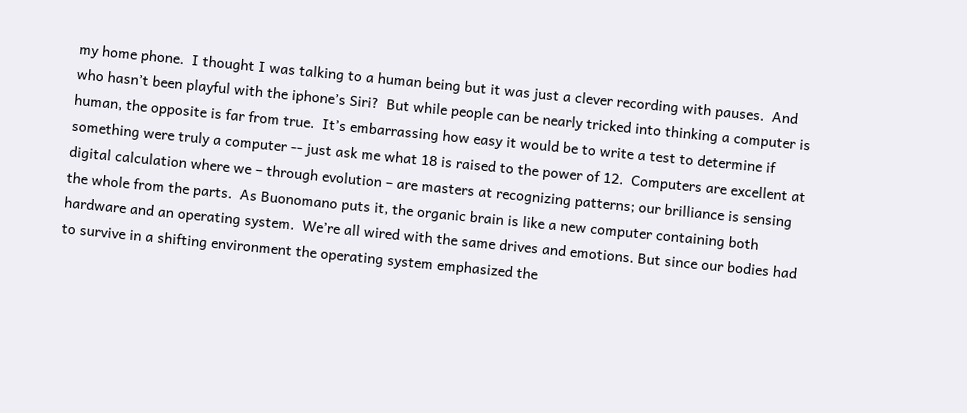my home phone.  I thought I was talking to a human being but it was just a clever recording with pauses.  And who hasn’t been playful with the iphone’s Siri?  But while people can be nearly tricked into thinking a computer is human, the opposite is far from true.  It’s embarrassing how easy it would be to write a test to determine if something were truly a computer -- just ask me what 18 is raised to the power of 12.  Computers are excellent at digital calculation where we – through evolution – are masters at recognizing patterns; our brilliance is sensing the whole from the parts.  As Buonomano puts it, the organic brain is like a new computer containing both hardware and an operating system.  We’re all wired with the same drives and emotions. But since our bodies had to survive in a shifting environment the operating system emphasized the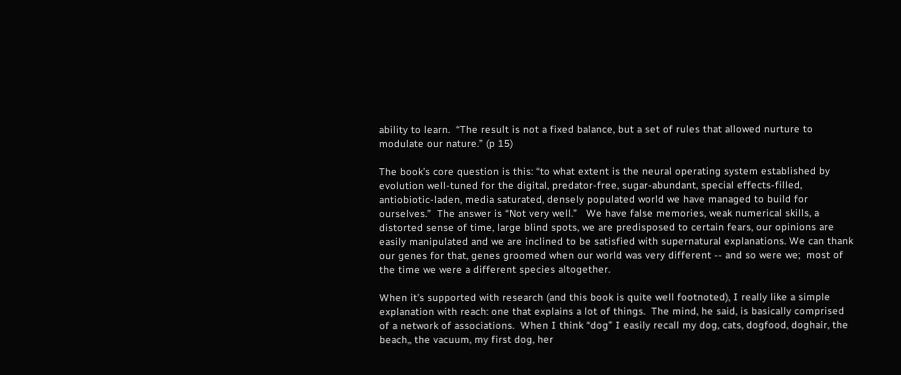ability to learn.  “The result is not a fixed balance, but a set of rules that allowed nurture to modulate our nature.” (p 15)

The book’s core question is this: “to what extent is the neural operating system established by evolution well-tuned for the digital, predator-free, sugar-abundant, special effects-filled, antiobiotic-laden, media saturated, densely populated world we have managed to build for ourselves.”  The answer is “Not very well.”   We have false memories, weak numerical skills, a distorted sense of time, large blind spots, we are predisposed to certain fears, our opinions are easily manipulated and we are inclined to be satisfied with supernatural explanations. We can thank our genes for that, genes groomed when our world was very different -- and so were we;  most of the time we were a different species altogether.

When it’s supported with research (and this book is quite well footnoted), I really like a simple explanation with reach: one that explains a lot of things.  The mind, he said, is basically comprised of a network of associations.  When I think “dog” I easily recall my dog, cats, dogfood, doghair, the beach,, the vacuum, my first dog, her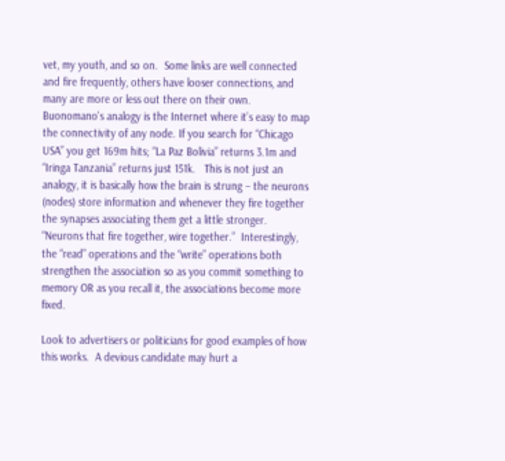vet, my youth, and so on.  Some links are well connected and fire frequently, others have looser connections, and many are more or less out there on their own.  Buonomano's analogy is the Internet where it’s easy to map the connectivity of any node. If you search for “Chicago USA” you get 169m hits; “La Paz Bolivia” returns 3.1m and “Iringa Tanzania” returns just 151k.   This is not just an analogy, it is basically how the brain is strung – the neurons (nodes) store information and whenever they fire together the synapses associating them get a little stronger.   “Neurons that fire together, wire together.”  Interestingly, the “read” operations and the “write” operations both strengthen the association so as you commit something to memory OR as you recall it, the associations become more fixed.

Look to advertisers or politicians for good examples of how this works.  A devious candidate may hurt a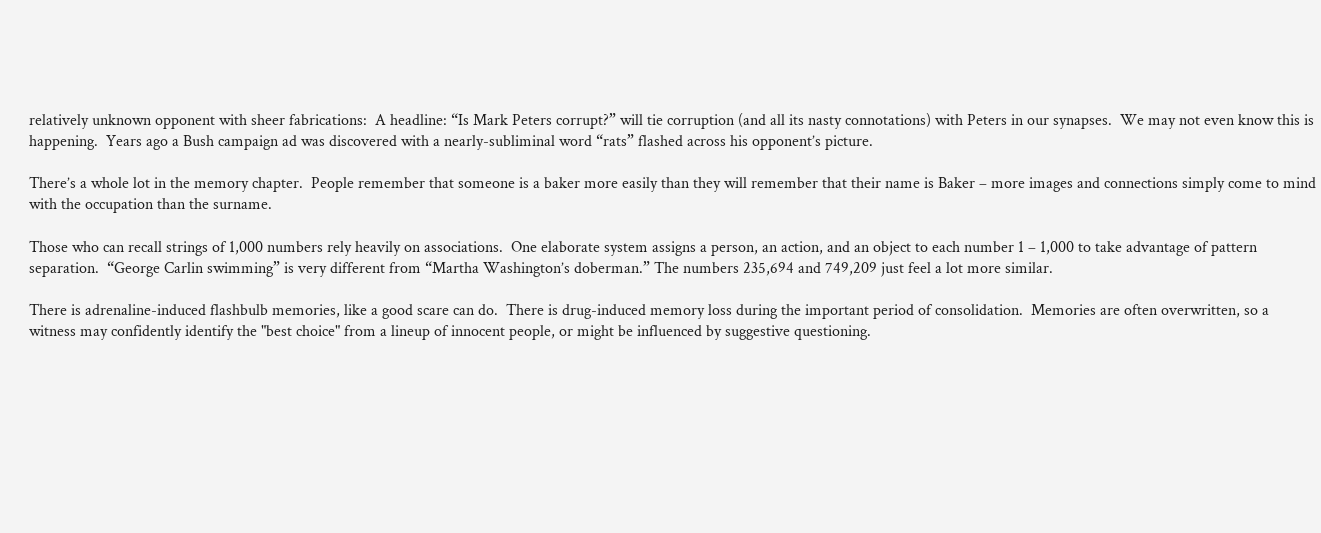relatively unknown opponent with sheer fabrications:  A headline: “Is Mark Peters corrupt?” will tie corruption (and all its nasty connotations) with Peters in our synapses.  We may not even know this is happening.  Years ago a Bush campaign ad was discovered with a nearly-subliminal word “rats” flashed across his opponent’s picture.

There’s a whole lot in the memory chapter.  People remember that someone is a baker more easily than they will remember that their name is Baker – more images and connections simply come to mind with the occupation than the surname.

Those who can recall strings of 1,000 numbers rely heavily on associations.  One elaborate system assigns a person, an action, and an object to each number 1 – 1,000 to take advantage of pattern separation.  “George Carlin swimming” is very different from “Martha Washington’s doberman.” The numbers 235,694 and 749,209 just feel a lot more similar.

There is adrenaline-induced flashbulb memories, like a good scare can do.  There is drug-induced memory loss during the important period of consolidation.  Memories are often overwritten, so a witness may confidently identify the "best choice" from a lineup of innocent people, or might be influenced by suggestive questioning.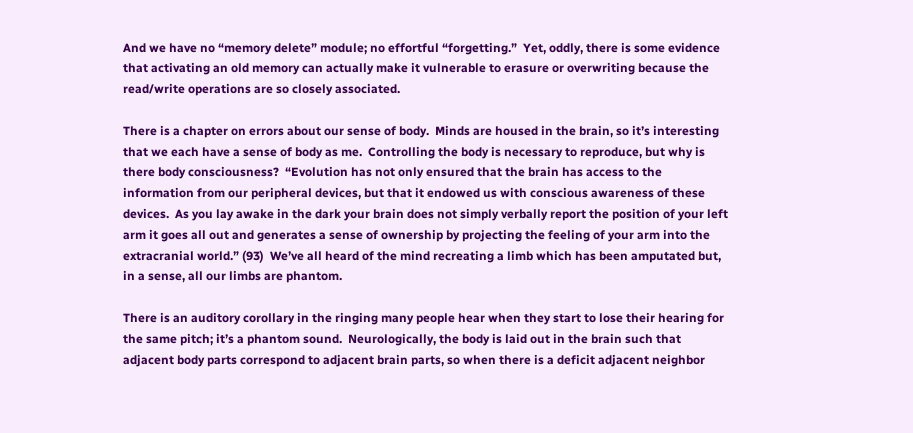And we have no “memory delete” module; no effortful “forgetting.”  Yet, oddly, there is some evidence that activating an old memory can actually make it vulnerable to erasure or overwriting because the read/write operations are so closely associated.

There is a chapter on errors about our sense of body.  Minds are housed in the brain, so it’s interesting that we each have a sense of body as me.  Controlling the body is necessary to reproduce, but why is there body consciousness?  “Evolution has not only ensured that the brain has access to the information from our peripheral devices, but that it endowed us with conscious awareness of these devices.  As you lay awake in the dark your brain does not simply verbally report the position of your left arm it goes all out and generates a sense of ownership by projecting the feeling of your arm into the extracranial world.” (93)  We’ve all heard of the mind recreating a limb which has been amputated but, in a sense, all our limbs are phantom.

There is an auditory corollary in the ringing many people hear when they start to lose their hearing for the same pitch; it’s a phantom sound.  Neurologically, the body is laid out in the brain such that adjacent body parts correspond to adjacent brain parts, so when there is a deficit adjacent neighbor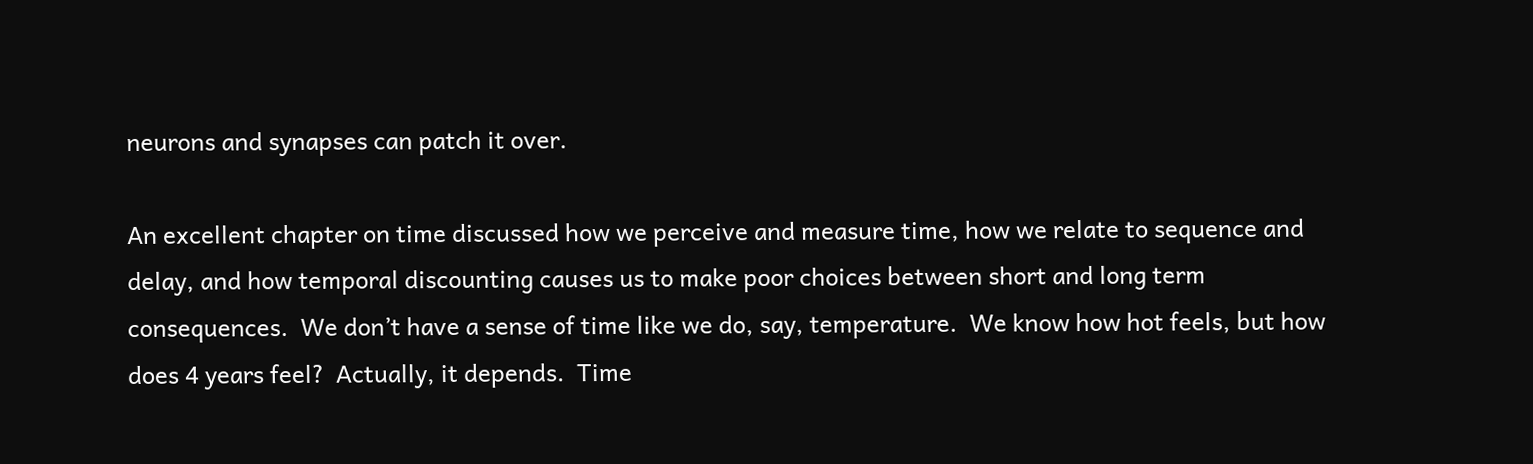neurons and synapses can patch it over.

An excellent chapter on time discussed how we perceive and measure time, how we relate to sequence and delay, and how temporal discounting causes us to make poor choices between short and long term consequences.  We don’t have a sense of time like we do, say, temperature.  We know how hot feels, but how does 4 years feel?  Actually, it depends.  Time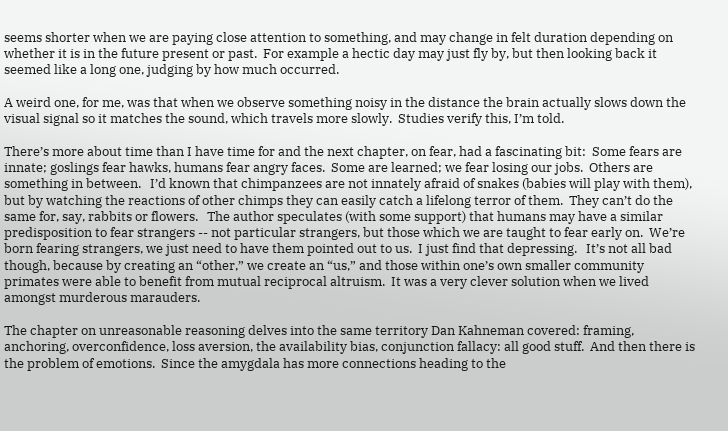seems shorter when we are paying close attention to something, and may change in felt duration depending on whether it is in the future present or past.  For example a hectic day may just fly by, but then looking back it seemed like a long one, judging by how much occurred.

A weird one, for me, was that when we observe something noisy in the distance the brain actually slows down the visual signal so it matches the sound, which travels more slowly.  Studies verify this, I’m told.

There’s more about time than I have time for and the next chapter, on fear, had a fascinating bit:  Some fears are innate; goslings fear hawks, humans fear angry faces.  Some are learned; we fear losing our jobs.  Others are something in between.   I’d known that chimpanzees are not innately afraid of snakes (babies will play with them), but by watching the reactions of other chimps they can easily catch a lifelong terror of them.  They can’t do the same for, say, rabbits or flowers.   The author speculates (with some support) that humans may have a similar predisposition to fear strangers -- not particular strangers, but those which we are taught to fear early on.  We’re born fearing strangers, we just need to have them pointed out to us.  I just find that depressing.   It’s not all bad though, because by creating an “other,” we create an “us,” and those within one’s own smaller community primates were able to benefit from mutual reciprocal altruism.  It was a very clever solution when we lived amongst murderous marauders.

The chapter on unreasonable reasoning delves into the same territory Dan Kahneman covered: framing, anchoring, overconfidence, loss aversion, the availability bias, conjunction fallacy: all good stuff.  And then there is the problem of emotions.  Since the amygdala has more connections heading to the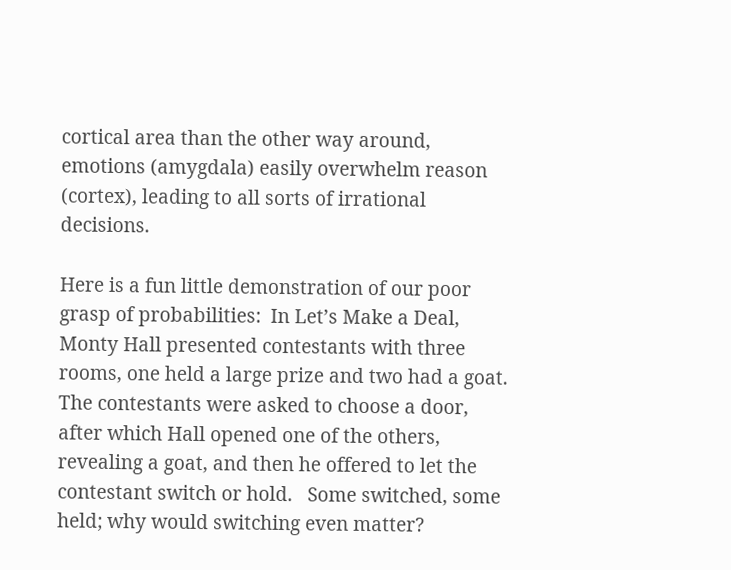cortical area than the other way around, emotions (amygdala) easily overwhelm reason (cortex), leading to all sorts of irrational decisions.

Here is a fun little demonstration of our poor grasp of probabilities:  In Let’s Make a Deal, Monty Hall presented contestants with three rooms, one held a large prize and two had a goat.  The contestants were asked to choose a door, after which Hall opened one of the others, revealing a goat, and then he offered to let the contestant switch or hold.   Some switched, some held; why would switching even matter?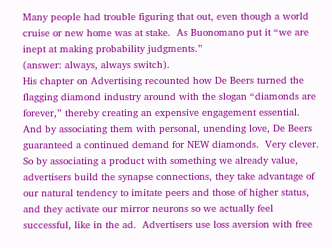Many people had trouble figuring that out, even though a world cruise or new home was at stake.  As Buonomano put it “we are inept at making probability judgments.”
(answer: always, always switch).
His chapter on Advertising recounted how De Beers turned the flagging diamond industry around with the slogan “diamonds are forever,” thereby creating an expensive engagement essential.  And by associating them with personal, unending love, De Beers guaranteed a continued demand for NEW diamonds.  Very clever.   So by associating a product with something we already value, advertisers build the synapse connections, they take advantage of our natural tendency to imitate peers and those of higher status, and they activate our mirror neurons so we actually feel successful, like in the ad.  Advertisers use loss aversion with free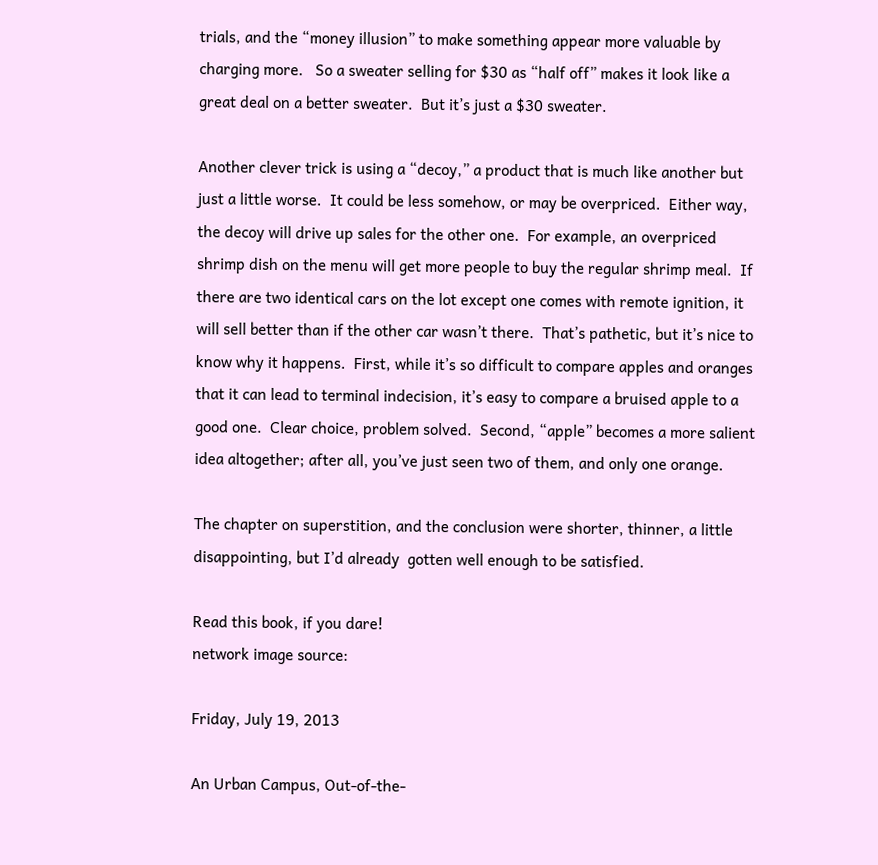trials, and the “money illusion” to make something appear more valuable by charging more.   So a sweater selling for $30 as “half off” makes it look like a great deal on a better sweater.  But it’s just a $30 sweater.

Another clever trick is using a “decoy,” a product that is much like another but just a little worse.  It could be less somehow, or may be overpriced.  Either way, the decoy will drive up sales for the other one.  For example, an overpriced shrimp dish on the menu will get more people to buy the regular shrimp meal.  If there are two identical cars on the lot except one comes with remote ignition, it will sell better than if the other car wasn’t there.  That’s pathetic, but it’s nice to know why it happens.  First, while it’s so difficult to compare apples and oranges that it can lead to terminal indecision, it’s easy to compare a bruised apple to a good one.  Clear choice, problem solved.  Second, “apple” becomes a more salient idea altogether; after all, you’ve just seen two of them, and only one orange.

The chapter on superstition, and the conclusion were shorter, thinner, a little disappointing, but I’d already  gotten well enough to be satisfied.

Read this book, if you dare!
network image source:

Friday, July 19, 2013

An Urban Campus, Out-of-the-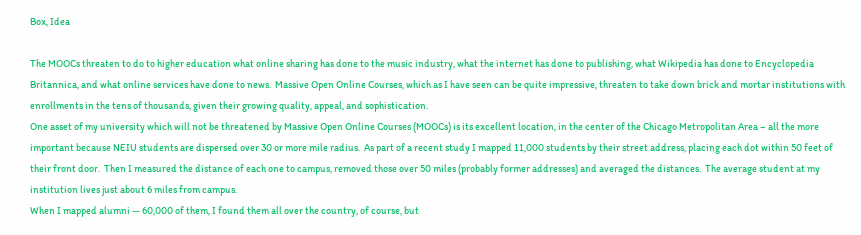Box, Idea

The MOOCs threaten to do to higher education what online sharing has done to the music industry, what the internet has done to publishing, what Wikipedia has done to Encyclopedia Britannica, and what online services have done to news.  Massive Open Online Courses, which as I have seen can be quite impressive, threaten to take down brick and mortar institutions with enrollments in the tens of thousands, given their growing quality, appeal, and sophistication.
One asset of my university which will not be threatened by Massive Open Online Courses (MOOCs) is its excellent location, in the center of the Chicago Metropolitan Area – all the more important because NEIU students are dispersed over 30 or more mile radius.  As part of a recent study I mapped 11,000 students by their street address, placing each dot within 50 feet of their front door.  Then I measured the distance of each one to campus, removed those over 50 miles (probably former addresses) and averaged the distances.  The average student at my institution lives just about 6 miles from campus.
When I mapped alumni -- 60,000 of them, I found them all over the country, of course, but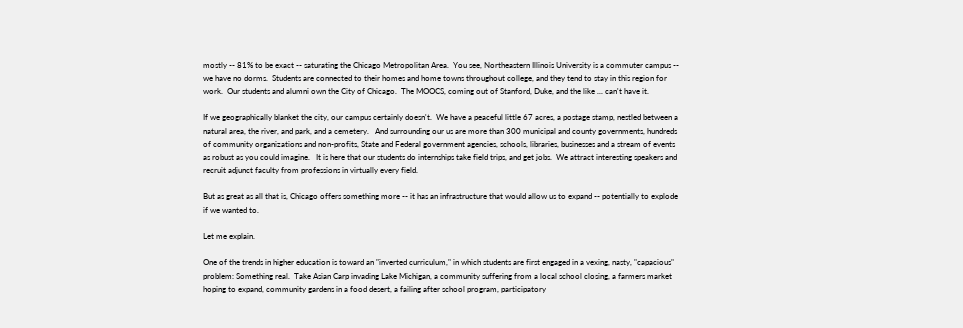mostly -- 81% to be exact -- saturating the Chicago Metropolitan Area.  You see, Northeastern Illinois University is a commuter campus -- we have no dorms.  Students are connected to their homes and home towns throughout college, and they tend to stay in this region for work.  Our students and alumni own the City of Chicago.  The MOOCS, coming out of Stanford, Duke, and the like ... can't have it.

If we geographically blanket the city, our campus certainly doesn't.  We have a peaceful little 67 acres, a postage stamp, nestled between a natural area, the river, and park, and a cemetery.   And surrounding our us are more than 300 municipal and county governments, hundreds of community organizations and non-profits, State and Federal government agencies, schools, libraries, businesses and a stream of events as robust as you could imagine.   It is here that our students do internships take field trips, and get jobs.  We attract interesting speakers and recruit adjunct faculty from professions in virtually every field.

But as great as all that is, Chicago offers something more -- it has an infrastructure that would allow us to expand -- potentially to explode if we wanted to.

Let me explain.

One of the trends in higher education is toward an "inverted curriculum," in which students are first engaged in a vexing, nasty, "capacious" problem: Something real.  Take Asian Carp invading Lake Michigan, a community suffering from a local school closing, a farmers market hoping to expand, community gardens in a food desert, a failing after school program, participatory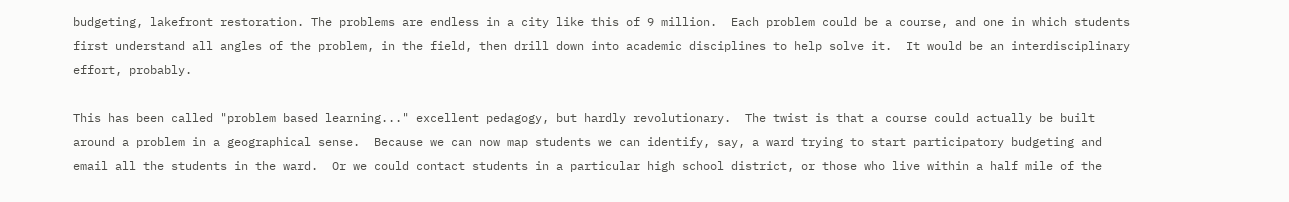budgeting, lakefront restoration. The problems are endless in a city like this of 9 million.  Each problem could be a course, and one in which students first understand all angles of the problem, in the field, then drill down into academic disciplines to help solve it.  It would be an interdisciplinary effort, probably.

This has been called "problem based learning..." excellent pedagogy, but hardly revolutionary.  The twist is that a course could actually be built around a problem in a geographical sense.  Because we can now map students we can identify, say, a ward trying to start participatory budgeting and email all the students in the ward.  Or we could contact students in a particular high school district, or those who live within a half mile of the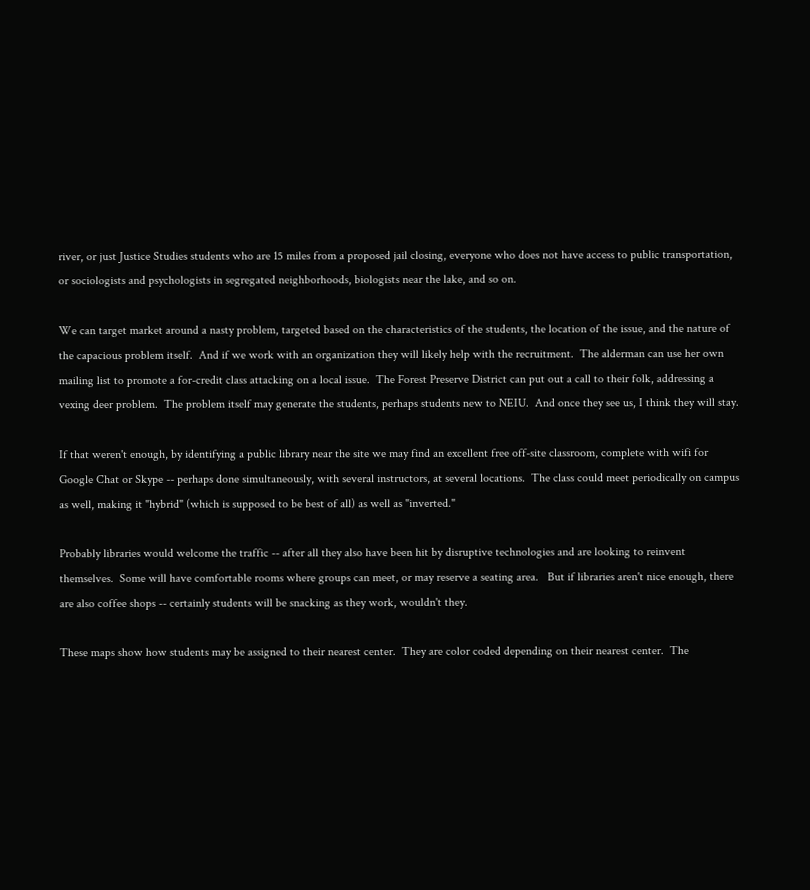river, or just Justice Studies students who are 15 miles from a proposed jail closing, everyone who does not have access to public transportation, or sociologists and psychologists in segregated neighborhoods, biologists near the lake, and so on.

We can target market around a nasty problem, targeted based on the characteristics of the students, the location of the issue, and the nature of the capacious problem itself.  And if we work with an organization they will likely help with the recruitment.  The alderman can use her own mailing list to promote a for-credit class attacking on a local issue.  The Forest Preserve District can put out a call to their folk, addressing a vexing deer problem.  The problem itself may generate the students, perhaps students new to NEIU.  And once they see us, I think they will stay.

If that weren't enough, by identifying a public library near the site we may find an excellent free off-site classroom, complete with wifi for Google Chat or Skype -- perhaps done simultaneously, with several instructors, at several locations.  The class could meet periodically on campus as well, making it "hybrid" (which is supposed to be best of all) as well as "inverted."

Probably libraries would welcome the traffic -- after all they also have been hit by disruptive technologies and are looking to reinvent themselves.  Some will have comfortable rooms where groups can meet, or may reserve a seating area.   But if libraries aren't nice enough, there are also coffee shops -- certainly students will be snacking as they work, wouldn't they.

These maps show how students may be assigned to their nearest center.  They are color coded depending on their nearest center.  The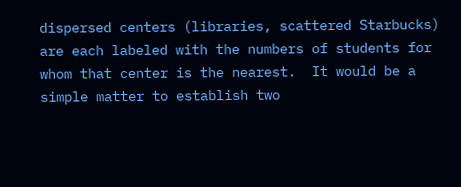dispersed centers (libraries, scattered Starbucks) are each labeled with the numbers of students for whom that center is the nearest.  It would be a simple matter to establish two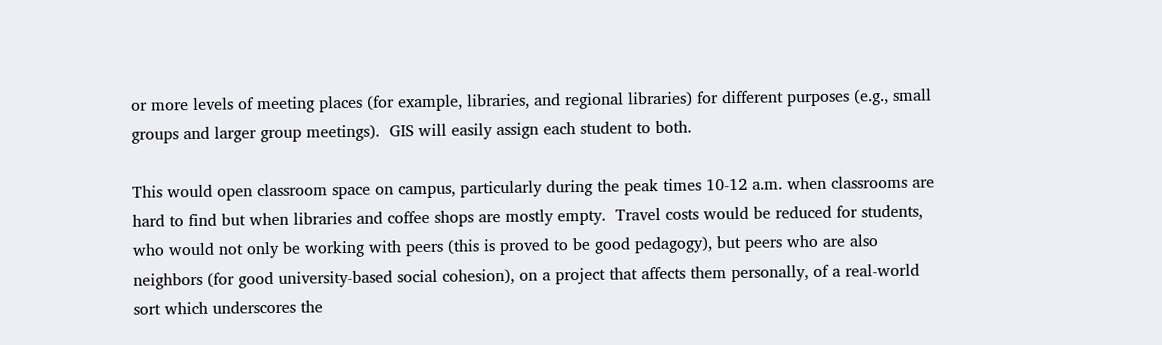or more levels of meeting places (for example, libraries, and regional libraries) for different purposes (e.g., small groups and larger group meetings).  GIS will easily assign each student to both.

This would open classroom space on campus, particularly during the peak times 10-12 a.m. when classrooms are hard to find but when libraries and coffee shops are mostly empty.  Travel costs would be reduced for students, who would not only be working with peers (this is proved to be good pedagogy), but peers who are also neighbors (for good university-based social cohesion), on a project that affects them personally, of a real-world sort which underscores the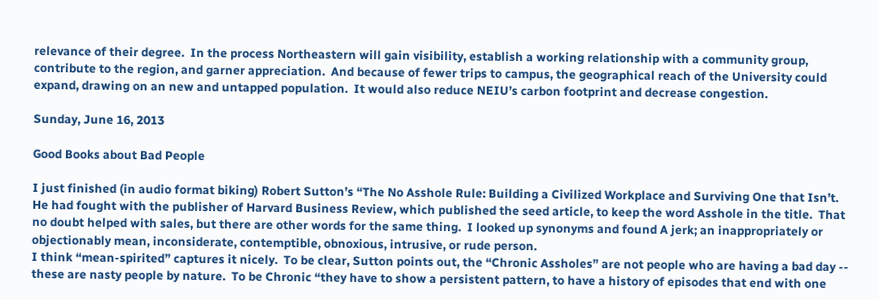relevance of their degree.  In the process Northeastern will gain visibility, establish a working relationship with a community group, contribute to the region, and garner appreciation.  And because of fewer trips to campus, the geographical reach of the University could expand, drawing on an new and untapped population.  It would also reduce NEIU’s carbon footprint and decrease congestion.

Sunday, June 16, 2013

Good Books about Bad People

I just finished (in audio format biking) Robert Sutton’s “The No Asshole Rule: Building a Civilized Workplace and Surviving One that Isn’t.   He had fought with the publisher of Harvard Business Review, which published the seed article, to keep the word Asshole in the title.  That no doubt helped with sales, but there are other words for the same thing.  I looked up synonyms and found A jerk; an inappropriately or objectionably mean, inconsiderate, contemptible, obnoxious, intrusive, or rude person.
I think “mean-spirited” captures it nicely.  To be clear, Sutton points out, the “Chronic Assholes” are not people who are having a bad day -- these are nasty people by nature.  To be Chronic “they have to show a persistent pattern, to have a history of episodes that end with one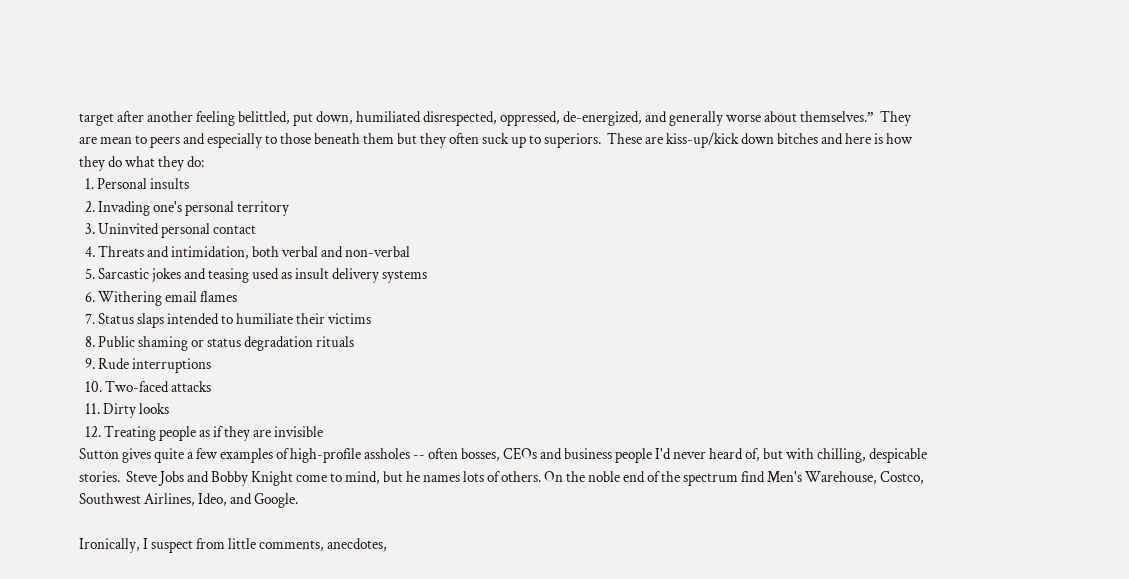target after another feeling belittled, put down, humiliated disrespected, oppressed, de-energized, and generally worse about themselves.”  They are mean to peers and especially to those beneath them but they often suck up to superiors.  These are kiss-up/kick down bitches and here is how they do what they do:
  1. Personal insults
  2. Invading one's personal territory
  3. Uninvited personal contact
  4. Threats and intimidation, both verbal and non-verbal
  5. Sarcastic jokes and teasing used as insult delivery systems
  6. Withering email flames
  7. Status slaps intended to humiliate their victims
  8. Public shaming or status degradation rituals
  9. Rude interruptions
  10. Two-faced attacks
  11. Dirty looks
  12. Treating people as if they are invisible
Sutton gives quite a few examples of high-profile assholes -- often bosses, CEOs and business people I'd never heard of, but with chilling, despicable stories.  Steve Jobs and Bobby Knight come to mind, but he names lots of others. On the noble end of the spectrum find Men's Warehouse, Costco, Southwest Airlines, Ideo, and Google.

Ironically, I suspect from little comments, anecdotes,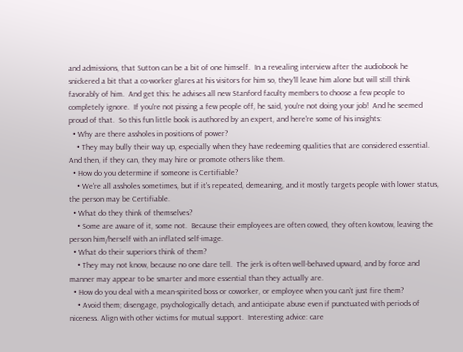and admissions, that Sutton can be a bit of one himself.  In a revealing interview after the audiobook he snickered a bit that a co-worker glares at his visitors for him so, they'll leave him alone but will still think favorably of him.  And get this: he advises all new Stanford faculty members to choose a few people to completely ignore.  If you're not pissing a few people off, he said, you're not doing your job!  And he seemed proud of that.  So this fun little book is authored by an expert, and here're some of his insights:
  • Why are there assholes in positions of power?
    • They may bully their way up, especially when they have redeeming qualities that are considered essential.   And then, if they can, they may hire or promote others like them.
  • How do you determine if someone is Certifiable?
    • We're all assholes sometimes, but if it's repeated, demeaning, and it mostly targets people with lower status, the person may be Certifiable.
  • What do they think of themselves?
    • Some are aware of it, some not.  Because their employees are often cowed, they often kowtow, leaving the person him/herself with an inflated self-image.
  • What do their superiors think of them?
    • They may not know, because no one dare tell.  The jerk is often well-behaved upward, and by force and manner may appear to be smarter and more essential than they actually are.
  • How do you deal with a mean-spirited boss or coworker, or employee when you can’t just fire them?
    • Avoid them; disengage, psychologically detach, and anticipate abuse even if punctuated with periods of niceness. Align with other victims for mutual support.  Interesting advice: care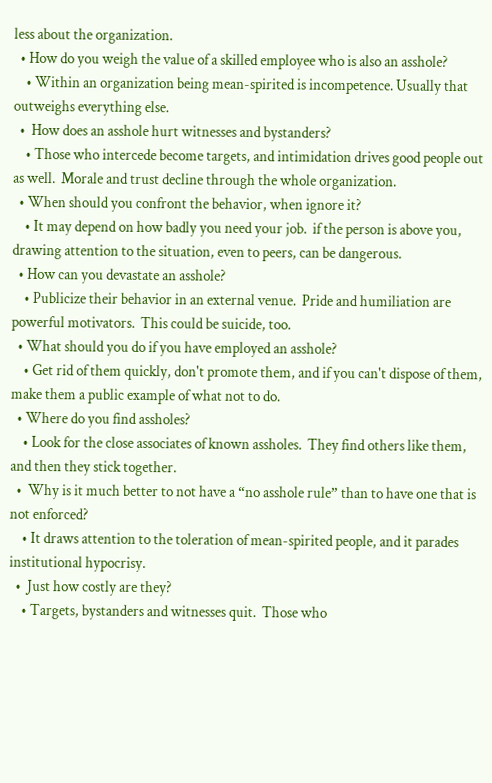less about the organization.
  • How do you weigh the value of a skilled employee who is also an asshole?
    • Within an organization being mean-spirited is incompetence. Usually that outweighs everything else.
  •  How does an asshole hurt witnesses and bystanders?
    • Those who intercede become targets, and intimidation drives good people out as well.  Morale and trust decline through the whole organization.
  • When should you confront the behavior, when ignore it?
    • It may depend on how badly you need your job.  if the person is above you, drawing attention to the situation, even to peers, can be dangerous.
  • How can you devastate an asshole?
    • Publicize their behavior in an external venue.  Pride and humiliation are powerful motivators.  This could be suicide, too.
  • What should you do if you have employed an asshole?
    • Get rid of them quickly, don't promote them, and if you can't dispose of them, make them a public example of what not to do.
  • Where do you find assholes?
    • Look for the close associates of known assholes.  They find others like them, and then they stick together.
  •  Why is it much better to not have a “no asshole rule” than to have one that is not enforced?
    • It draws attention to the toleration of mean-spirited people, and it parades institutional hypocrisy.
  •  Just how costly are they?
    • Targets, bystanders and witnesses quit.  Those who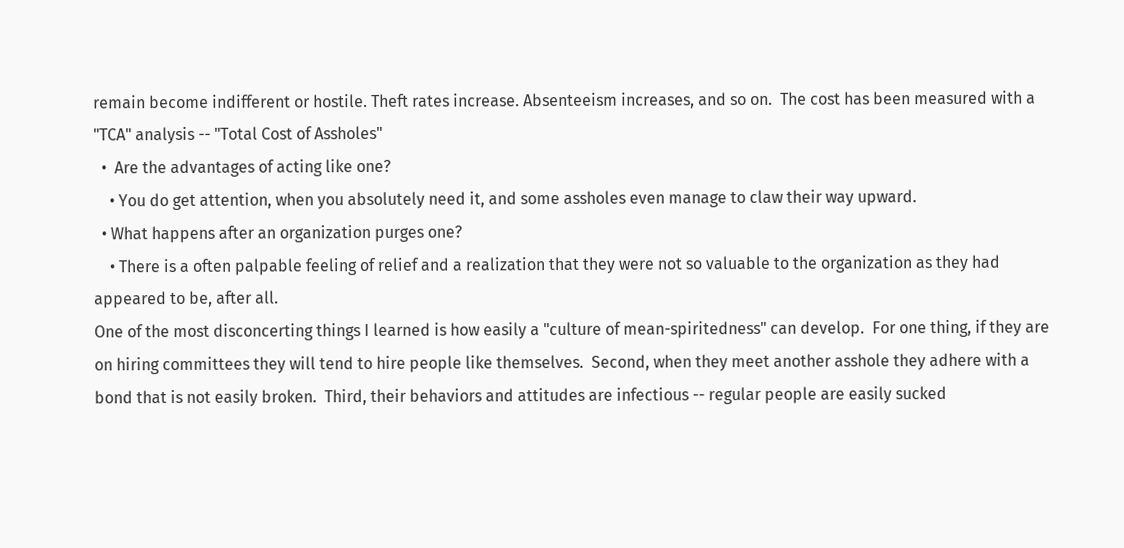remain become indifferent or hostile. Theft rates increase. Absenteeism increases, and so on.  The cost has been measured with a "TCA" analysis -- "Total Cost of Assholes"
  •  Are the advantages of acting like one?
    • You do get attention, when you absolutely need it, and some assholes even manage to claw their way upward.
  • What happens after an organization purges one?
    • There is a often palpable feeling of relief and a realization that they were not so valuable to the organization as they had appeared to be, after all.
One of the most disconcerting things I learned is how easily a "culture of mean-spiritedness" can develop.  For one thing, if they are on hiring committees they will tend to hire people like themselves.  Second, when they meet another asshole they adhere with a bond that is not easily broken.  Third, their behaviors and attitudes are infectious -- regular people are easily sucked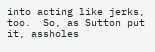into acting like jerks, too.  So, as Sutton put it, assholes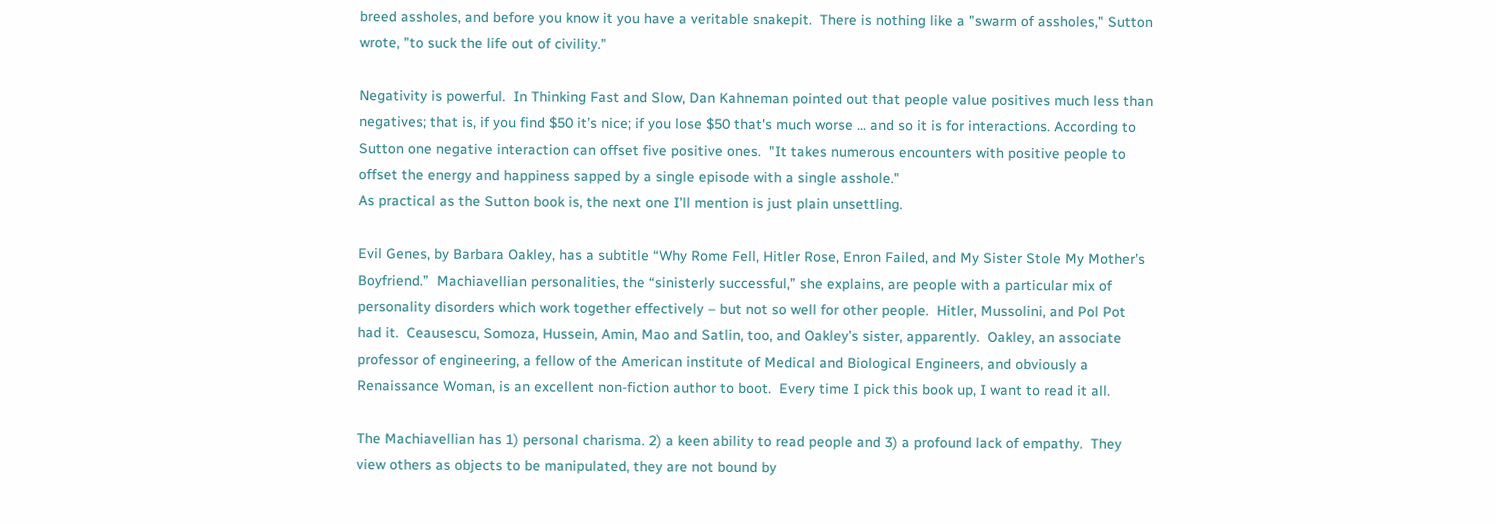breed assholes, and before you know it you have a veritable snakepit.  There is nothing like a "swarm of assholes," Sutton wrote, "to suck the life out of civility."

Negativity is powerful.  In Thinking Fast and Slow, Dan Kahneman pointed out that people value positives much less than negatives; that is, if you find $50 it’s nice; if you lose $50 that's much worse ... and so it is for interactions. According to Sutton one negative interaction can offset five positive ones.  "It takes numerous encounters with positive people to offset the energy and happiness sapped by a single episode with a single asshole."
As practical as the Sutton book is, the next one I’ll mention is just plain unsettling.

Evil Genes, by Barbara Oakley, has a subtitle “Why Rome Fell, Hitler Rose, Enron Failed, and My Sister Stole My Mother’s Boyfriend.”  Machiavellian personalities, the “sinisterly successful,” she explains, are people with a particular mix of personality disorders which work together effectively – but not so well for other people.  Hitler, Mussolini, and Pol Pot had it.  Ceausescu, Somoza, Hussein, Amin, Mao and Satlin, too, and Oakley’s sister, apparently.  Oakley, an associate professor of engineering, a fellow of the American institute of Medical and Biological Engineers, and obviously a Renaissance Woman, is an excellent non-fiction author to boot.  Every time I pick this book up, I want to read it all.

The Machiavellian has 1) personal charisma. 2) a keen ability to read people and 3) a profound lack of empathy.  They view others as objects to be manipulated, they are not bound by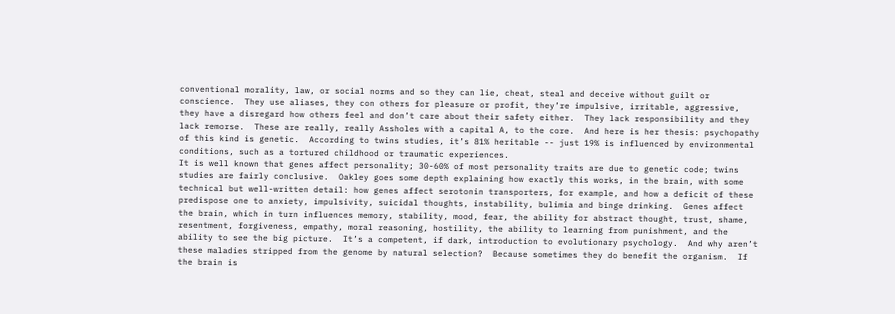conventional morality, law, or social norms and so they can lie, cheat, steal and deceive without guilt or conscience.  They use aliases, they con others for pleasure or profit, they’re impulsive, irritable, aggressive, they have a disregard how others feel and don’t care about their safety either.  They lack responsibility and they lack remorse.  These are really, really Assholes with a capital A, to the core.  And here is her thesis: psychopathy of this kind is genetic.  According to twins studies, it’s 81% heritable -- just 19% is influenced by environmental conditions, such as a tortured childhood or traumatic experiences.
It is well known that genes affect personality; 30-60% of most personality traits are due to genetic code; twins studies are fairly conclusive.  Oakley goes some depth explaining how exactly this works, in the brain, with some technical but well-written detail: how genes affect serotonin transporters, for example, and how a deficit of these predispose one to anxiety, impulsivity, suicidal thoughts, instability, bulimia and binge drinking.  Genes affect the brain, which in turn influences memory, stability, mood, fear, the ability for abstract thought, trust, shame, resentment, forgiveness, empathy, moral reasoning, hostility, the ability to learning from punishment, and the ability to see the big picture.  It’s a competent, if dark, introduction to evolutionary psychology.  And why aren’t these maladies stripped from the genome by natural selection?  Because sometimes they do benefit the organism.  If the brain is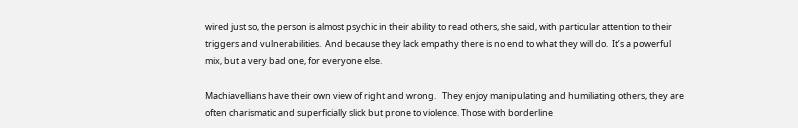wired just so, the person is almost psychic in their ability to read others, she said, with particular attention to their triggers and vulnerabilities.  And because they lack empathy there is no end to what they will do.  It’s a powerful mix, but a very bad one, for everyone else.

Machiavellians have their own view of right and wrong.   They enjoy manipulating and humiliating others, they are often charismatic and superficially slick but prone to violence. Those with borderline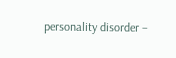personality disorder –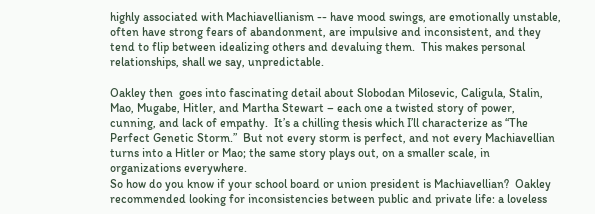highly associated with Machiavellianism -- have mood swings, are emotionally unstable, often have strong fears of abandonment, are impulsive and inconsistent, and they tend to flip between idealizing others and devaluing them.  This makes personal relationships, shall we say, unpredictable.

Oakley then  goes into fascinating detail about Slobodan Milosevic, Caligula, Stalin, Mao, Mugabe, Hitler, and Martha Stewart – each one a twisted story of power, cunning, and lack of empathy.  It’s a chilling thesis which I’ll characterize as “The Perfect Genetic Storm.”  But not every storm is perfect, and not every Machiavellian turns into a Hitler or Mao; the same story plays out, on a smaller scale, in organizations everywhere.
So how do you know if your school board or union president is Machiavellian?  Oakley recommended looking for inconsistencies between public and private life: a loveless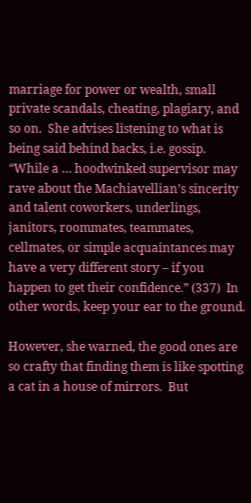marriage for power or wealth, small private scandals, cheating, plagiary, and so on.  She advises listening to what is being said behind backs, i.e. gossip.  “While a … hoodwinked supervisor may rave about the Machiavellian’s sincerity and talent coworkers, underlings, janitors, roommates, teammates, cellmates, or simple acquaintances may have a very different story – if you happen to get their confidence.” (337)  In other words, keep your ear to the ground.

However, she warned, the good ones are so crafty that finding them is like spotting a cat in a house of mirrors.  But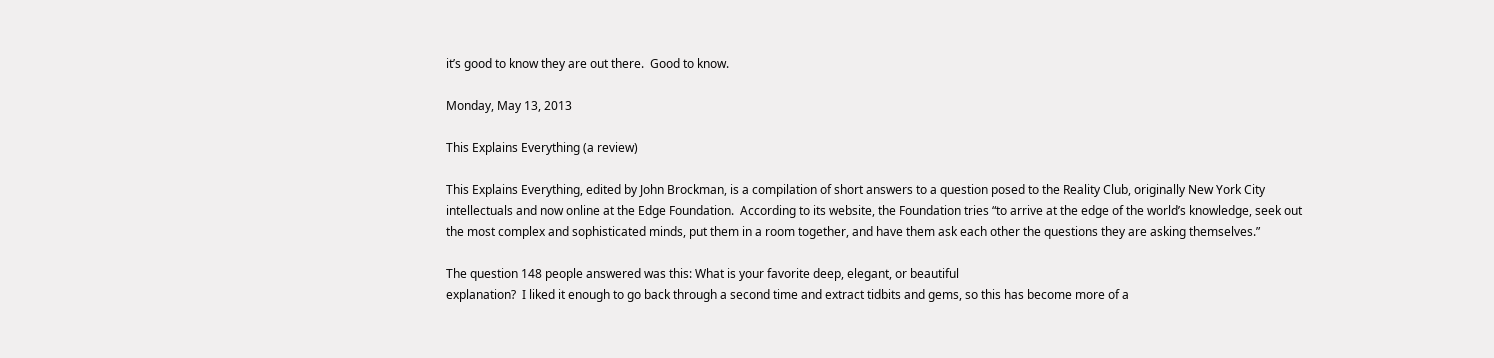it’s good to know they are out there.  Good to know.

Monday, May 13, 2013

This Explains Everything (a review)

This Explains Everything, edited by John Brockman, is a compilation of short answers to a question posed to the Reality Club, originally New York City intellectuals and now online at the Edge Foundation.  According to its website, the Foundation tries “to arrive at the edge of the world’s knowledge, seek out the most complex and sophisticated minds, put them in a room together, and have them ask each other the questions they are asking themselves.”

The question 148 people answered was this: What is your favorite deep, elegant, or beautiful
explanation?  I liked it enough to go back through a second time and extract tidbits and gems, so this has become more of a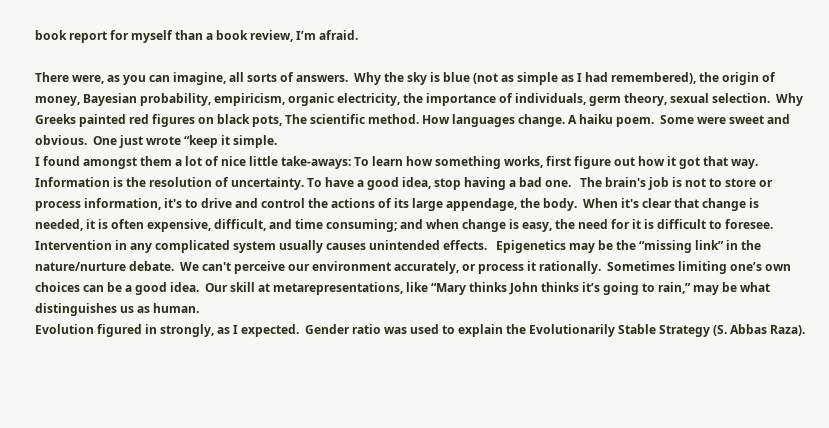book report for myself than a book review, I’m afraid.

There were, as you can imagine, all sorts of answers.  Why the sky is blue (not as simple as I had remembered), the origin of money, Bayesian probability, empiricism, organic electricity, the importance of individuals, germ theory, sexual selection.  Why Greeks painted red figures on black pots, The scientific method. How languages change. A haiku poem.  Some were sweet and obvious.  One just wrote “keep it simple.
I found amongst them a lot of nice little take-aways: To learn how something works, first figure out how it got that way.  Information is the resolution of uncertainty. To have a good idea, stop having a bad one.   The brain's job is not to store or process information, it's to drive and control the actions of its large appendage, the body.  When it's clear that change is needed, it is often expensive, difficult, and time consuming; and when change is easy, the need for it is difficult to foresee.   Intervention in any complicated system usually causes unintended effects.   Epigenetics may be the “missing link” in the nature/nurture debate.  We can't perceive our environment accurately, or process it rationally.  Sometimes limiting one’s own choices can be a good idea.  Our skill at metarepresentations, like “Mary thinks John thinks it’s going to rain,” may be what distinguishes us as human.
Evolution figured in strongly, as I expected.  Gender ratio was used to explain the Evolutionarily Stable Strategy (S. Abbas Raza).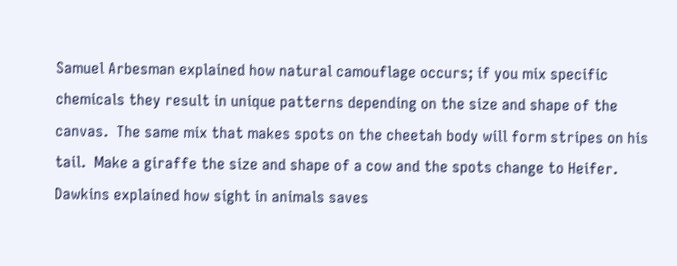Samuel Arbesman explained how natural camouflage occurs; if you mix specific chemicals they result in unique patterns depending on the size and shape of the canvas.  The same mix that makes spots on the cheetah body will form stripes on his tail.  Make a giraffe the size and shape of a cow and the spots change to Heifer.
Dawkins explained how sight in animals saves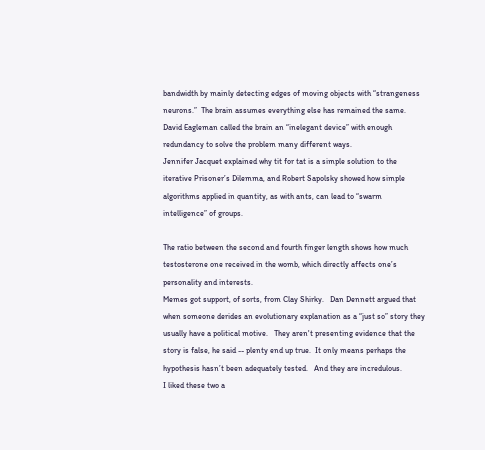bandwidth by mainly detecting edges of moving objects with “strangeness neurons.”  The brain assumes everything else has remained the same.  David Eagleman called the brain an “inelegant device” with enough redundancy to solve the problem many different ways.
Jennifer Jacquet explained why tit for tat is a simple solution to the iterative Prisoner’s Dilemma, and Robert Sapolsky showed how simple algorithms applied in quantity, as with ants, can lead to “swarm intelligence” of groups.

The ratio between the second and fourth finger length shows how much testosterone one received in the womb, which directly affects one’s personality and interests.
Memes got support, of sorts, from Clay Shirky.   Dan Dennett argued that when someone derides an evolutionary explanation as a “just so” story they usually have a political motive.   They aren't presenting evidence that the story is false, he said -- plenty end up true.  It only means perhaps the hypothesis hasn’t been adequately tested.   And they are incredulous.
I liked these two a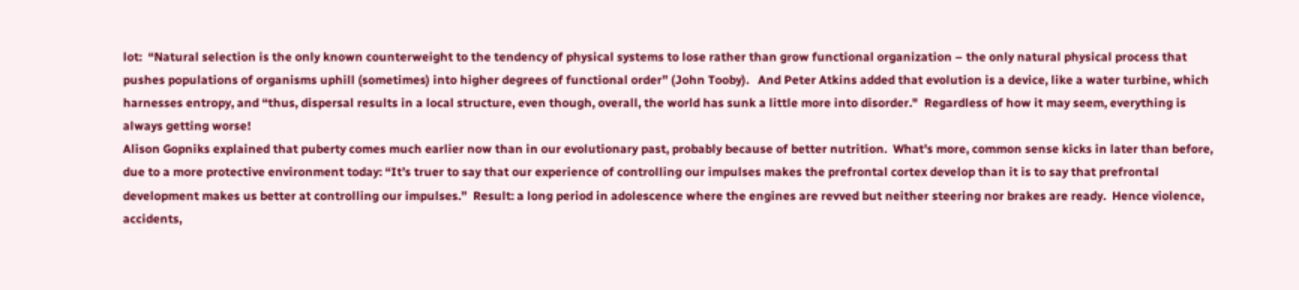lot:  “Natural selection is the only known counterweight to the tendency of physical systems to lose rather than grow functional organization – the only natural physical process that pushes populations of organisms uphill (sometimes) into higher degrees of functional order” (John Tooby).   And Peter Atkins added that evolution is a device, like a water turbine, which harnesses entropy, and “thus, dispersal results in a local structure, even though, overall, the world has sunk a little more into disorder."  Regardless of how it may seem, everything is always getting worse!
Alison Gopniks explained that puberty comes much earlier now than in our evolutionary past, probably because of better nutrition.  What's more, common sense kicks in later than before, due to a more protective environment today: “It’s truer to say that our experience of controlling our impulses makes the prefrontal cortex develop than it is to say that prefrontal development makes us better at controlling our impulses.”  Result: a long period in adolescence where the engines are revved but neither steering nor brakes are ready.  Hence violence, accidents,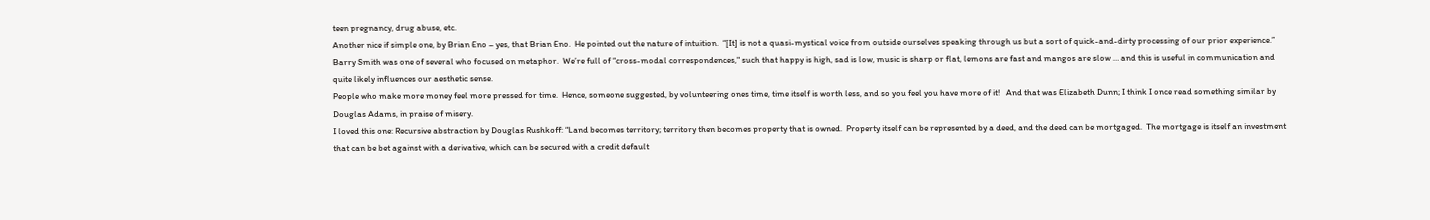teen pregnancy, drug abuse, etc.
Another nice if simple one, by Brian Eno – yes, that Brian Eno.  He pointed out the nature of intuition.  “[It] is not a quasi-mystical voice from outside ourselves speaking through us but a sort of quick-and-dirty processing of our prior experience.”
Barry Smith was one of several who focused on metaphor.  We’re full of “cross-modal correspondences," such that happy is high, sad is low, music is sharp or flat, lemons are fast and mangos are slow … and this is useful in communication and quite likely influences our aesthetic sense.
People who make more money feel more pressed for time.  Hence, someone suggested, by volunteering ones time, time itself is worth less, and so you feel you have more of it!   And that was Elizabeth Dunn; I think I once read something similar by Douglas Adams, in praise of misery.
I loved this one: Recursive abstraction by Douglas Rushkoff: “Land becomes territory; territory then becomes property that is owned.  Property itself can be represented by a deed, and the deed can be mortgaged.  The mortgage is itself an investment that can be bet against with a derivative, which can be secured with a credit default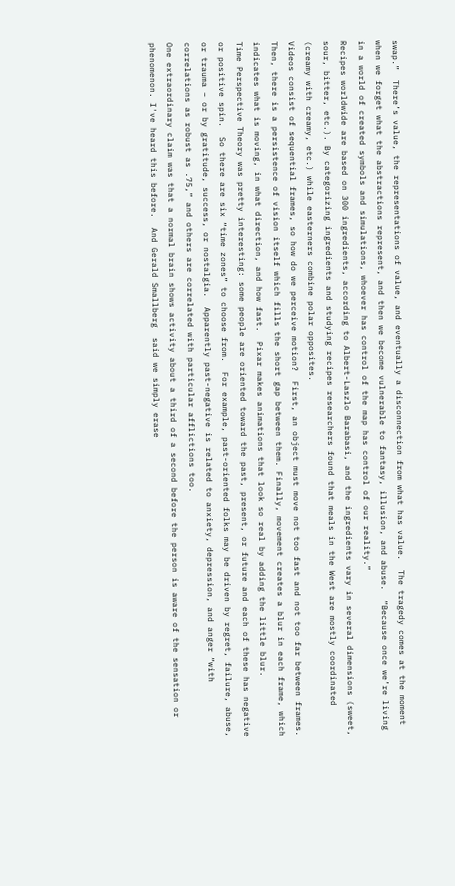swap.”  There’s value, the representations of value, and eventually a disconnection from what has value.  The tragedy comes at the moment when we forget what the abstractions represent, and then we become vulnerable to fantasy, illusion, and abuse.  “Because once we’re living in a world of created symbols and simulations, whoever has control of the map has control of our reality.”
Recipes worldwide are based on 300 ingredients, according to Albert-Laszlo Barabasi, and the ingredients vary in several dimensions (sweet, sour, bitter, etc.). By categorizing ingredients and studying recipes researchers found that meals in the West are mostly coordinated (creamy with creamy, etc.) while easterners combine polar opposites.
Videos consist of sequential frames, so how do we perceive motion?  First, an object must move not too fast and not too far between frames.  Then, there is a persistence of vision itself which fills the short gap between them. Finally, movement creates a blur in each frame, which indicates what is moving, in what direction, and how fast.  Pixar makes animations that look so real by adding the little blur.
Time Perspective Theory was pretty interesting: some people are oriented toward the past, present, or future and each of these has negative or positive spin.  So there are six “time zones” to choose from.  For example, past-oriented folks may be driven by regret, failure, abuse, or trauma – or by gratitude, success, or nostalgia.  Apparently past-negative is related to anxiety, depression, and anger “with correlations as robust as .75,” and others are correlated with particular afflictions too.
One extraordinary claim was that a normal brain shows activity about a third of a second before the person is aware of the sensation or phenomenon. I've heard this before.  And Gerald Smallberg  said we simply erase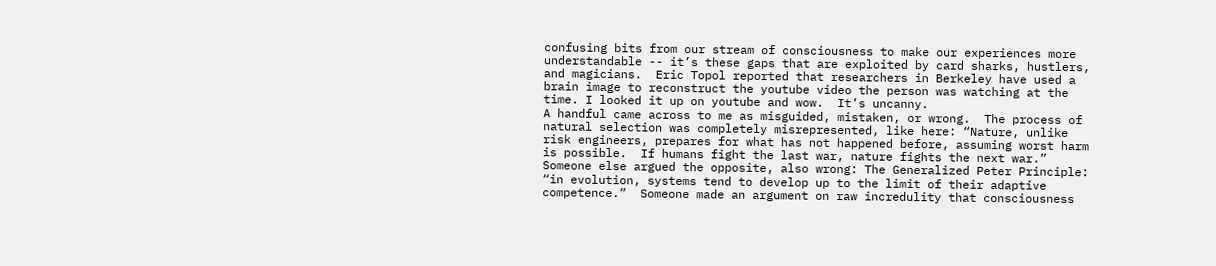confusing bits from our stream of consciousness to make our experiences more understandable -- it’s these gaps that are exploited by card sharks, hustlers, and magicians.  Eric Topol reported that researchers in Berkeley have used a brain image to reconstruct the youtube video the person was watching at the time. I looked it up on youtube and wow.  It’s uncanny.
A handful came across to me as misguided, mistaken, or wrong.  The process of natural selection was completely misrepresented, like here: “Nature, unlike risk engineers, prepares for what has not happened before, assuming worst harm is possible.  If humans fight the last war, nature fights the next war.”   Someone else argued the opposite, also wrong: The Generalized Peter Principle: “in evolution, systems tend to develop up to the limit of their adaptive competence.”  Someone made an argument on raw incredulity that consciousness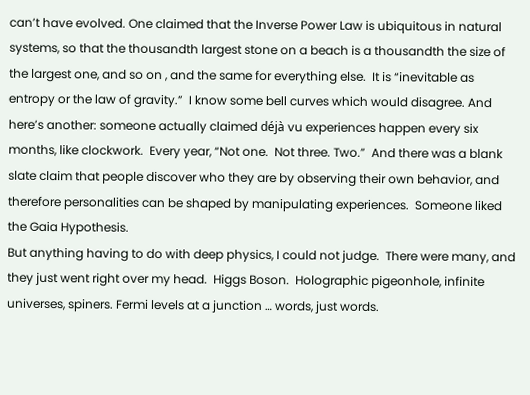can’t have evolved. One claimed that the Inverse Power Law is ubiquitous in natural systems, so that the thousandth largest stone on a beach is a thousandth the size of the largest one, and so on , and the same for everything else.  It is “inevitable as entropy or the law of gravity.”  I know some bell curves which would disagree. And here’s another: someone actually claimed déjà vu experiences happen every six months, like clockwork.  Every year, “Not one.  Not three. Two.”  And there was a blank slate claim that people discover who they are by observing their own behavior, and therefore personalities can be shaped by manipulating experiences.  Someone liked the Gaia Hypothesis.
But anything having to do with deep physics, I could not judge.  There were many, and they just went right over my head.  Higgs Boson.  Holographic pigeonhole, infinite universes, spiners. Fermi levels at a junction … words, just words.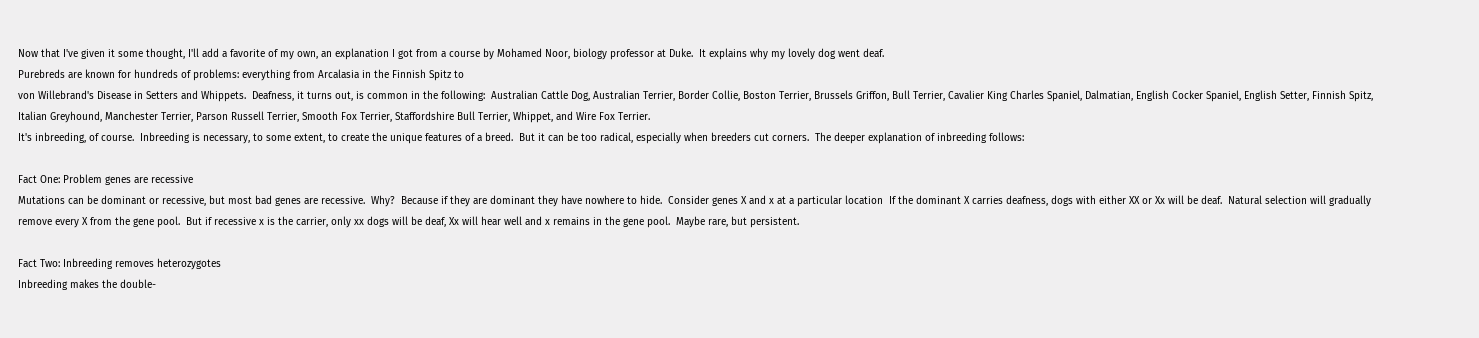Now that I've given it some thought, I'll add a favorite of my own, an explanation I got from a course by Mohamed Noor, biology professor at Duke.  It explains why my lovely dog went deaf.
Purebreds are known for hundreds of problems: everything from Arcalasia in the Finnish Spitz to
von Willebrand's Disease in Setters and Whippets.  Deafness, it turns out, is common in the following:  Australian Cattle Dog, Australian Terrier, Border Collie, Boston Terrier, Brussels Griffon, Bull Terrier, Cavalier King Charles Spaniel, Dalmatian, English Cocker Spaniel, English Setter, Finnish Spitz, Italian Greyhound, Manchester Terrier, Parson Russell Terrier, Smooth Fox Terrier, Staffordshire Bull Terrier, Whippet, and Wire Fox Terrier.
It's inbreeding, of course.  Inbreeding is necessary, to some extent, to create the unique features of a breed.  But it can be too radical, especially when breeders cut corners.  The deeper explanation of inbreeding follows:

Fact One: Problem genes are recessive
Mutations can be dominant or recessive, but most bad genes are recessive.  Why?  Because if they are dominant they have nowhere to hide.  Consider genes X and x at a particular location  If the dominant X carries deafness, dogs with either XX or Xx will be deaf.  Natural selection will gradually remove every X from the gene pool.  But if recessive x is the carrier, only xx dogs will be deaf, Xx will hear well and x remains in the gene pool.  Maybe rare, but persistent.

Fact Two: Inbreeding removes heterozygotes
Inbreeding makes the double-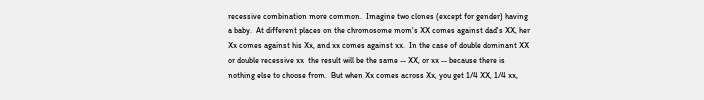recessive combination more common.  Imagine two clones (except for gender) having a baby.  At different places on the chromosome mom's XX comes against dad's XX, her Xx comes against his Xx, and xx comes against xx.  In the case of double dominant XX or double recessive xx  the result will be the same -- XX, or xx -- because there is nothing else to choose from.  But when Xx comes across Xx, you get 1/4 XX, 1/4 xx,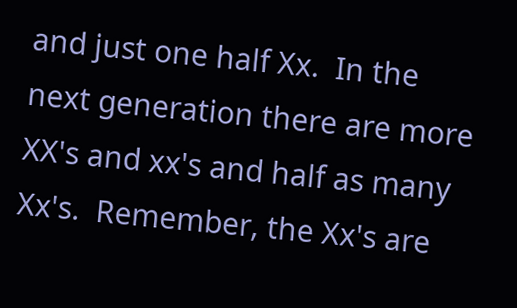and just one half Xx.  In the next generation there are more XX's and xx's and half as many Xx's.  Remember, the Xx's are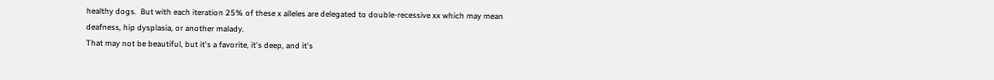healthy dogs.  But with each iteration 25% of these x alleles are delegated to double-recessive xx which may mean deafness, hip dysplasia, or another malady.
That may not be beautiful, but it's a favorite, it's deep, and it's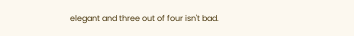elegant and three out of four isn't bad.